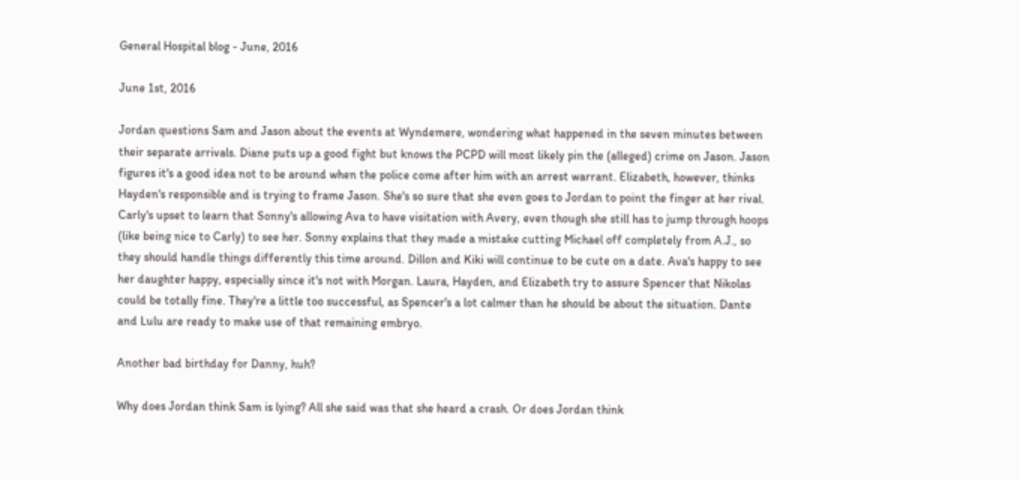General Hospital blog - June, 2016

June 1st, 2016

Jordan questions Sam and Jason about the events at Wyndemere, wondering what happened in the seven minutes between their separate arrivals. Diane puts up a good fight but knows the PCPD will most likely pin the (alleged) crime on Jason. Jason figures it's a good idea not to be around when the police come after him with an arrest warrant. Elizabeth, however, thinks Hayden's responsible and is trying to frame Jason. She's so sure that she even goes to Jordan to point the finger at her rival. Carly's upset to learn that Sonny's allowing Ava to have visitation with Avery, even though she still has to jump through hoops (like being nice to Carly) to see her. Sonny explains that they made a mistake cutting Michael off completely from A.J., so they should handle things differently this time around. Dillon and Kiki will continue to be cute on a date. Ava's happy to see her daughter happy, especially since it's not with Morgan. Laura, Hayden, and Elizabeth try to assure Spencer that Nikolas could be totally fine. They're a little too successful, as Spencer's a lot calmer than he should be about the situation. Dante and Lulu are ready to make use of that remaining embryo.

Another bad birthday for Danny, huh?

Why does Jordan think Sam is lying? All she said was that she heard a crash. Or does Jordan think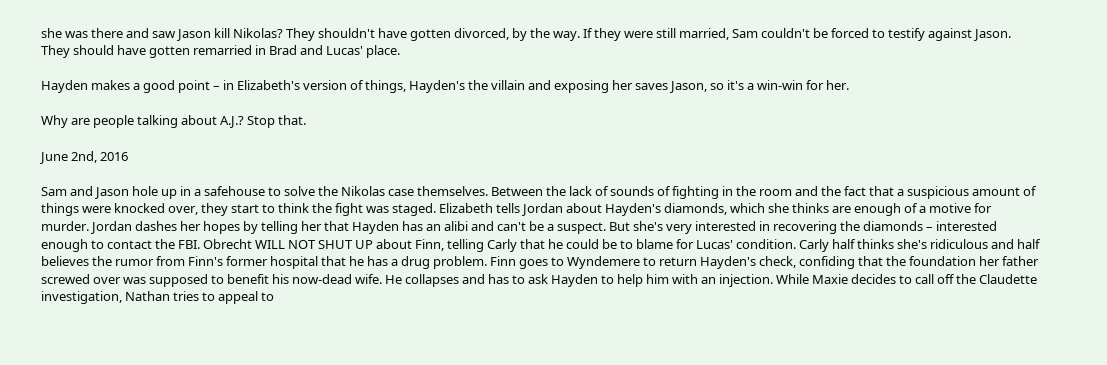she was there and saw Jason kill Nikolas? They shouldn't have gotten divorced, by the way. If they were still married, Sam couldn't be forced to testify against Jason. They should have gotten remarried in Brad and Lucas' place.

Hayden makes a good point – in Elizabeth's version of things, Hayden's the villain and exposing her saves Jason, so it's a win-win for her.

Why are people talking about A.J.? Stop that.

June 2nd, 2016

Sam and Jason hole up in a safehouse to solve the Nikolas case themselves. Between the lack of sounds of fighting in the room and the fact that a suspicious amount of things were knocked over, they start to think the fight was staged. Elizabeth tells Jordan about Hayden's diamonds, which she thinks are enough of a motive for murder. Jordan dashes her hopes by telling her that Hayden has an alibi and can't be a suspect. But she's very interested in recovering the diamonds – interested enough to contact the FBI. Obrecht WILL NOT SHUT UP about Finn, telling Carly that he could be to blame for Lucas' condition. Carly half thinks she's ridiculous and half believes the rumor from Finn's former hospital that he has a drug problem. Finn goes to Wyndemere to return Hayden's check, confiding that the foundation her father screwed over was supposed to benefit his now-dead wife. He collapses and has to ask Hayden to help him with an injection. While Maxie decides to call off the Claudette investigation, Nathan tries to appeal to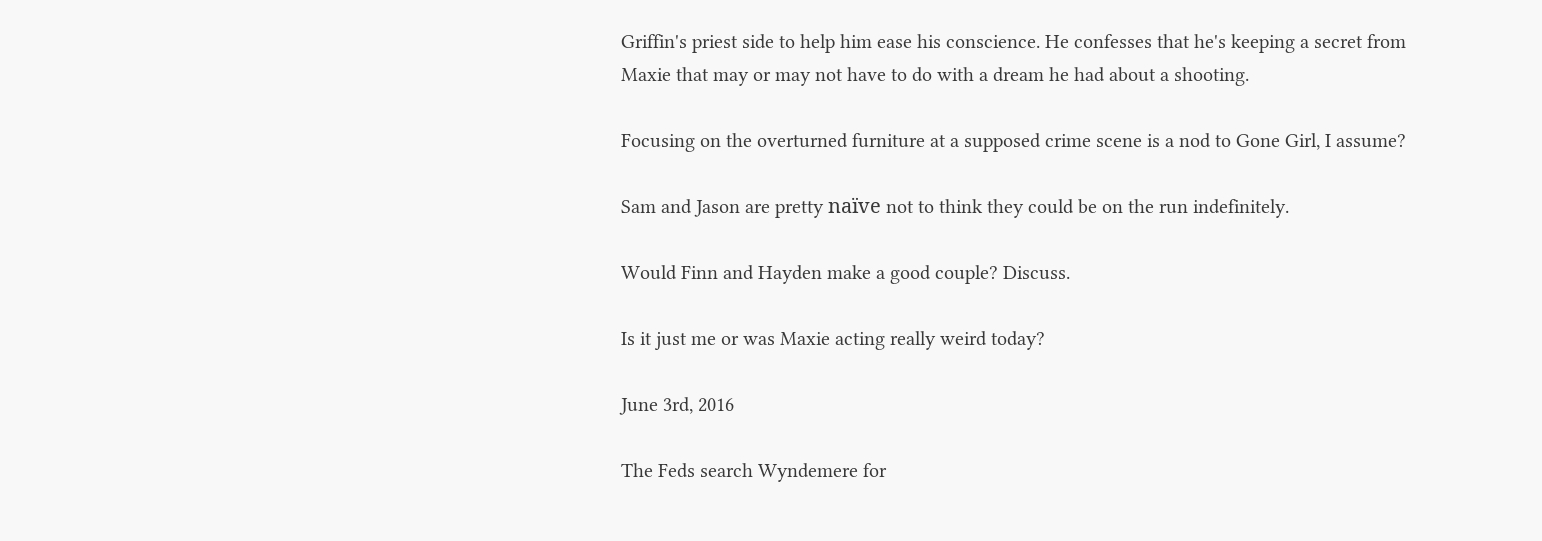Griffin's priest side to help him ease his conscience. He confesses that he's keeping a secret from Maxie that may or may not have to do with a dream he had about a shooting.

Focusing on the overturned furniture at a supposed crime scene is a nod to Gone Girl, I assume?

Sam and Jason are pretty naïve not to think they could be on the run indefinitely.

Would Finn and Hayden make a good couple? Discuss.

Is it just me or was Maxie acting really weird today?

June 3rd, 2016

The Feds search Wyndemere for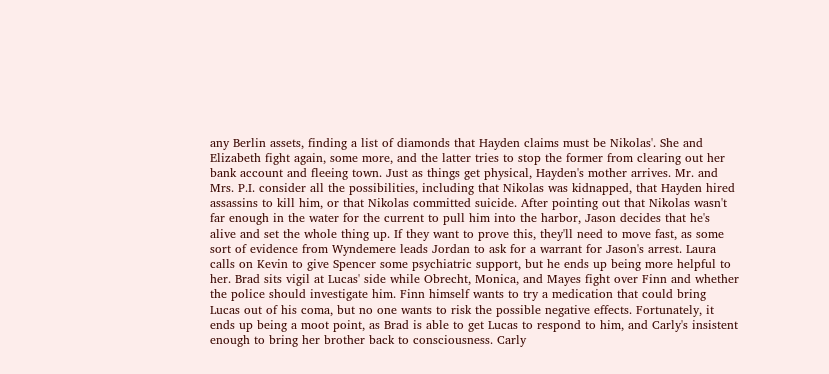any Berlin assets, finding a list of diamonds that Hayden claims must be Nikolas'. She and Elizabeth fight again, some more, and the latter tries to stop the former from clearing out her bank account and fleeing town. Just as things get physical, Hayden's mother arrives. Mr. and Mrs. P.I. consider all the possibilities, including that Nikolas was kidnapped, that Hayden hired assassins to kill him, or that Nikolas committed suicide. After pointing out that Nikolas wasn't far enough in the water for the current to pull him into the harbor, Jason decides that he's alive and set the whole thing up. If they want to prove this, they'll need to move fast, as some sort of evidence from Wyndemere leads Jordan to ask for a warrant for Jason's arrest. Laura calls on Kevin to give Spencer some psychiatric support, but he ends up being more helpful to her. Brad sits vigil at Lucas' side while Obrecht, Monica, and Mayes fight over Finn and whether the police should investigate him. Finn himself wants to try a medication that could bring Lucas out of his coma, but no one wants to risk the possible negative effects. Fortunately, it ends up being a moot point, as Brad is able to get Lucas to respond to him, and Carly's insistent enough to bring her brother back to consciousness. Carly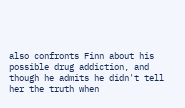also confronts Finn about his possible drug addiction, and though he admits he didn't tell her the truth when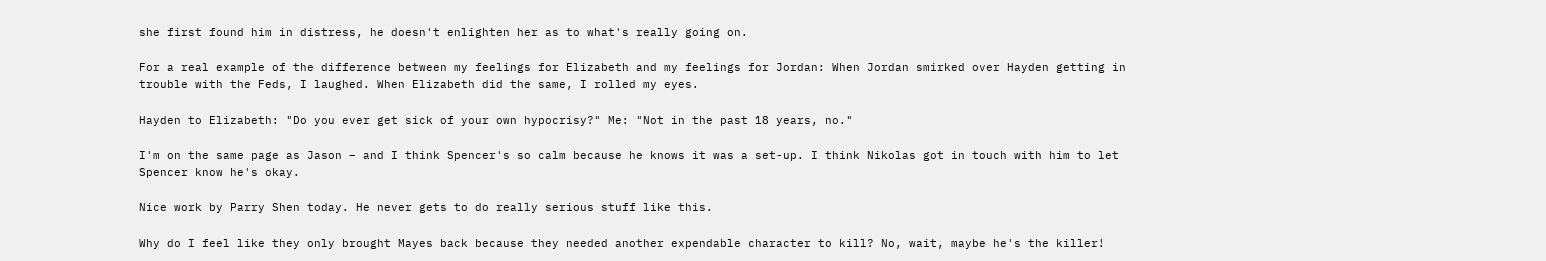she first found him in distress, he doesn't enlighten her as to what's really going on.

For a real example of the difference between my feelings for Elizabeth and my feelings for Jordan: When Jordan smirked over Hayden getting in trouble with the Feds, I laughed. When Elizabeth did the same, I rolled my eyes.

Hayden to Elizabeth: "Do you ever get sick of your own hypocrisy?" Me: "Not in the past 18 years, no."

I'm on the same page as Jason – and I think Spencer's so calm because he knows it was a set-up. I think Nikolas got in touch with him to let Spencer know he's okay.

Nice work by Parry Shen today. He never gets to do really serious stuff like this.

Why do I feel like they only brought Mayes back because they needed another expendable character to kill? No, wait, maybe he's the killer!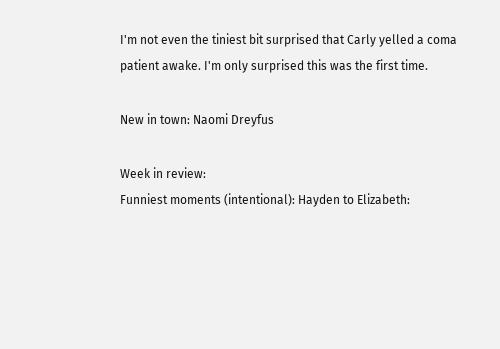I'm not even the tiniest bit surprised that Carly yelled a coma patient awake. I'm only surprised this was the first time.

New in town: Naomi Dreyfus

Week in review:
Funniest moments (intentional): Hayden to Elizabeth: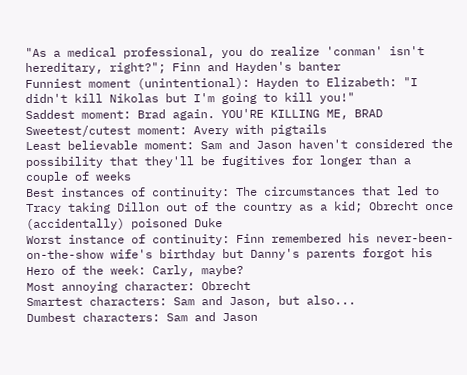"As a medical professional, you do realize 'conman' isn't hereditary, right?"; Finn and Hayden's banter
Funniest moment (unintentional): Hayden to Elizabeth: "I didn't kill Nikolas but I'm going to kill you!"
Saddest moment: Brad again. YOU'RE KILLING ME, BRAD
Sweetest/cutest moment: Avery with pigtails
Least believable moment: Sam and Jason haven't considered the possibility that they'll be fugitives for longer than a couple of weeks
Best instances of continuity: The circumstances that led to Tracy taking Dillon out of the country as a kid; Obrecht once (accidentally) poisoned Duke
Worst instance of continuity: Finn remembered his never-been-on-the-show wife's birthday but Danny's parents forgot his
Hero of the week: Carly, maybe?
Most annoying character: Obrecht
Smartest characters: Sam and Jason, but also...
Dumbest characters: Sam and Jason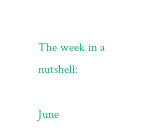The week in a nutshell:

June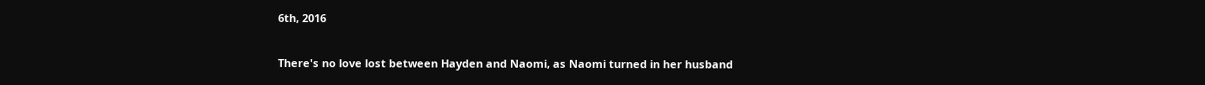6th, 2016

There's no love lost between Hayden and Naomi, as Naomi turned in her husband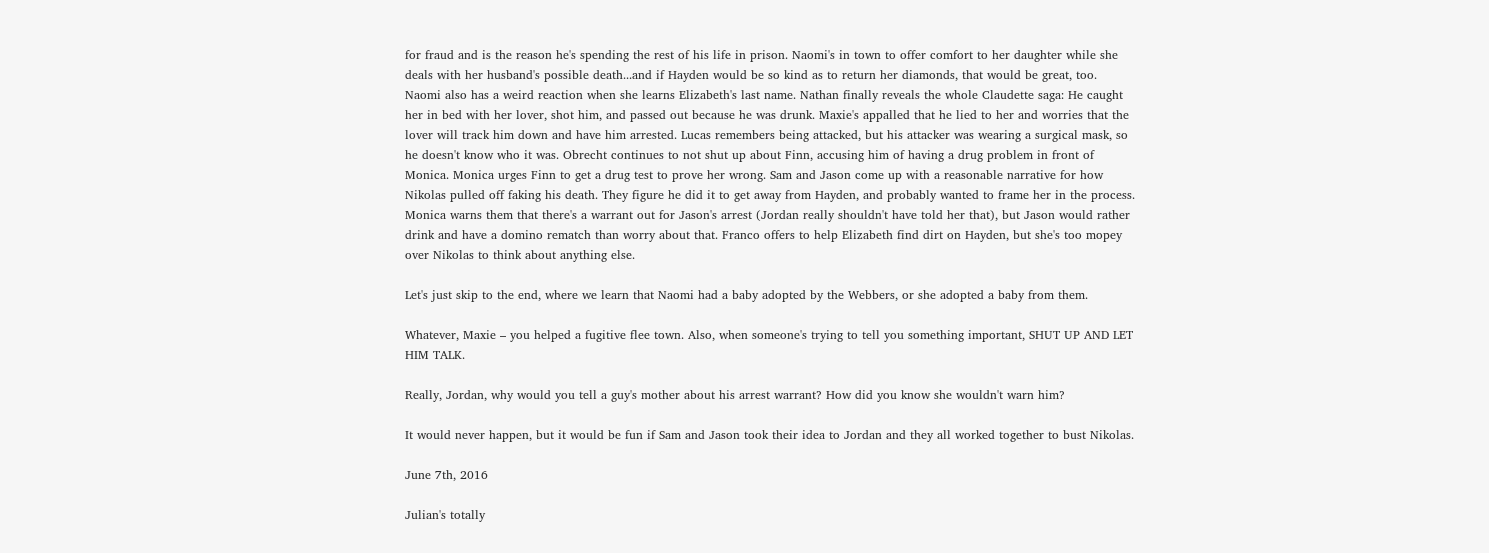for fraud and is the reason he's spending the rest of his life in prison. Naomi's in town to offer comfort to her daughter while she deals with her husband's possible death...and if Hayden would be so kind as to return her diamonds, that would be great, too. Naomi also has a weird reaction when she learns Elizabeth's last name. Nathan finally reveals the whole Claudette saga: He caught her in bed with her lover, shot him, and passed out because he was drunk. Maxie's appalled that he lied to her and worries that the lover will track him down and have him arrested. Lucas remembers being attacked, but his attacker was wearing a surgical mask, so he doesn't know who it was. Obrecht continues to not shut up about Finn, accusing him of having a drug problem in front of Monica. Monica urges Finn to get a drug test to prove her wrong. Sam and Jason come up with a reasonable narrative for how Nikolas pulled off faking his death. They figure he did it to get away from Hayden, and probably wanted to frame her in the process. Monica warns them that there's a warrant out for Jason's arrest (Jordan really shouldn't have told her that), but Jason would rather drink and have a domino rematch than worry about that. Franco offers to help Elizabeth find dirt on Hayden, but she's too mopey over Nikolas to think about anything else.

Let's just skip to the end, where we learn that Naomi had a baby adopted by the Webbers, or she adopted a baby from them.

Whatever, Maxie – you helped a fugitive flee town. Also, when someone's trying to tell you something important, SHUT UP AND LET HIM TALK.

Really, Jordan, why would you tell a guy's mother about his arrest warrant? How did you know she wouldn't warn him?

It would never happen, but it would be fun if Sam and Jason took their idea to Jordan and they all worked together to bust Nikolas.

June 7th, 2016

Julian's totally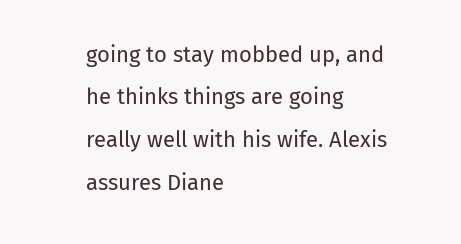going to stay mobbed up, and he thinks things are going really well with his wife. Alexis assures Diane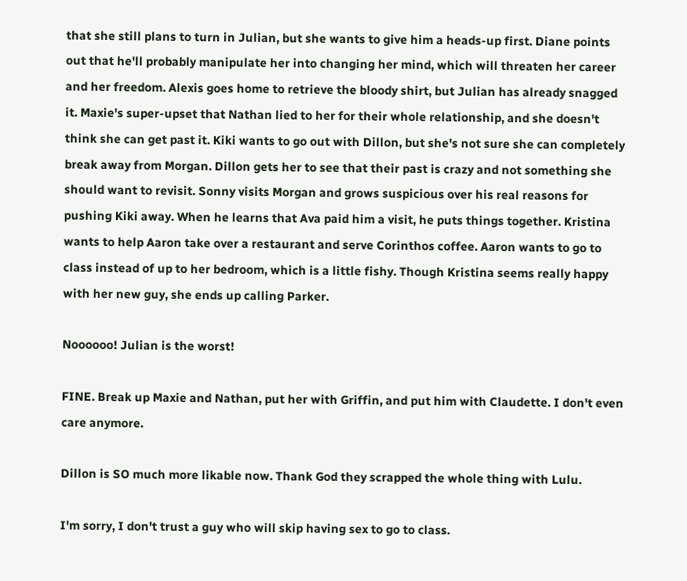that she still plans to turn in Julian, but she wants to give him a heads-up first. Diane points out that he'll probably manipulate her into changing her mind, which will threaten her career and her freedom. Alexis goes home to retrieve the bloody shirt, but Julian has already snagged it. Maxie's super-upset that Nathan lied to her for their whole relationship, and she doesn't think she can get past it. Kiki wants to go out with Dillon, but she's not sure she can completely break away from Morgan. Dillon gets her to see that their past is crazy and not something she should want to revisit. Sonny visits Morgan and grows suspicious over his real reasons for pushing Kiki away. When he learns that Ava paid him a visit, he puts things together. Kristina wants to help Aaron take over a restaurant and serve Corinthos coffee. Aaron wants to go to class instead of up to her bedroom, which is a little fishy. Though Kristina seems really happy with her new guy, she ends up calling Parker.

Noooooo! Julian is the worst!

FINE. Break up Maxie and Nathan, put her with Griffin, and put him with Claudette. I don't even care anymore.

Dillon is SO much more likable now. Thank God they scrapped the whole thing with Lulu.

I'm sorry, I don't trust a guy who will skip having sex to go to class.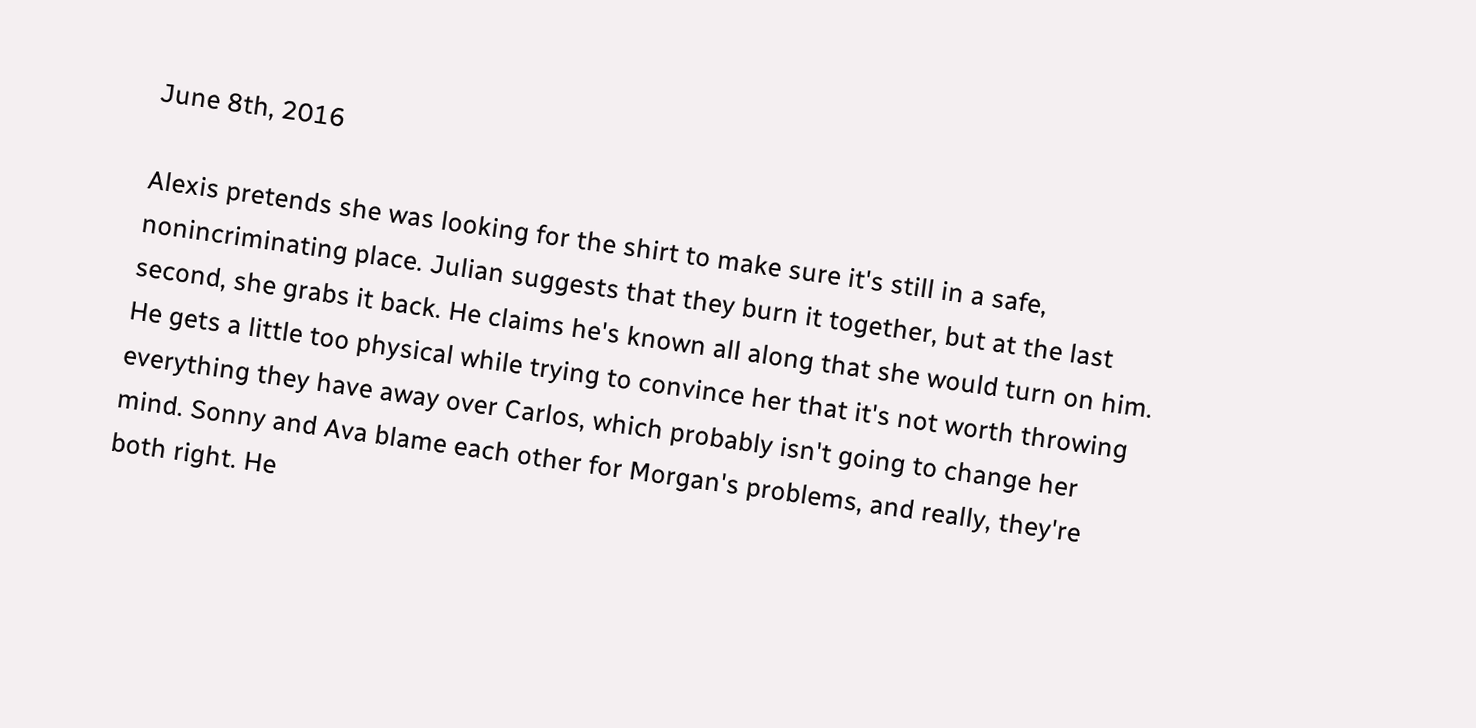June 8th, 2016

Alexis pretends she was looking for the shirt to make sure it's still in a safe, nonincriminating place. Julian suggests that they burn it together, but at the last second, she grabs it back. He claims he's known all along that she would turn on him. He gets a little too physical while trying to convince her that it's not worth throwing everything they have away over Carlos, which probably isn't going to change her mind. Sonny and Ava blame each other for Morgan's problems, and really, they're both right. He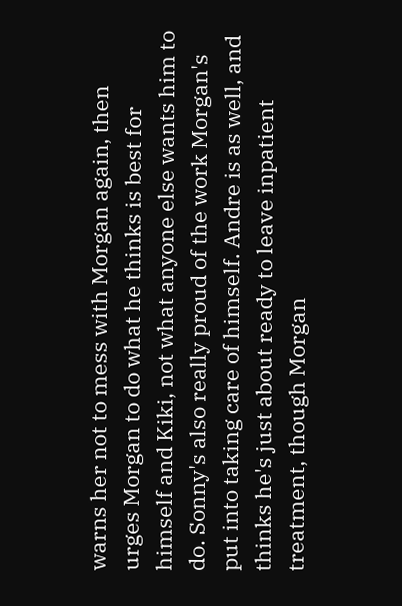warns her not to mess with Morgan again, then urges Morgan to do what he thinks is best for himself and Kiki, not what anyone else wants him to do. Sonny's also really proud of the work Morgan's put into taking care of himself. Andre is as well, and thinks he's just about ready to leave inpatient treatment, though Morgan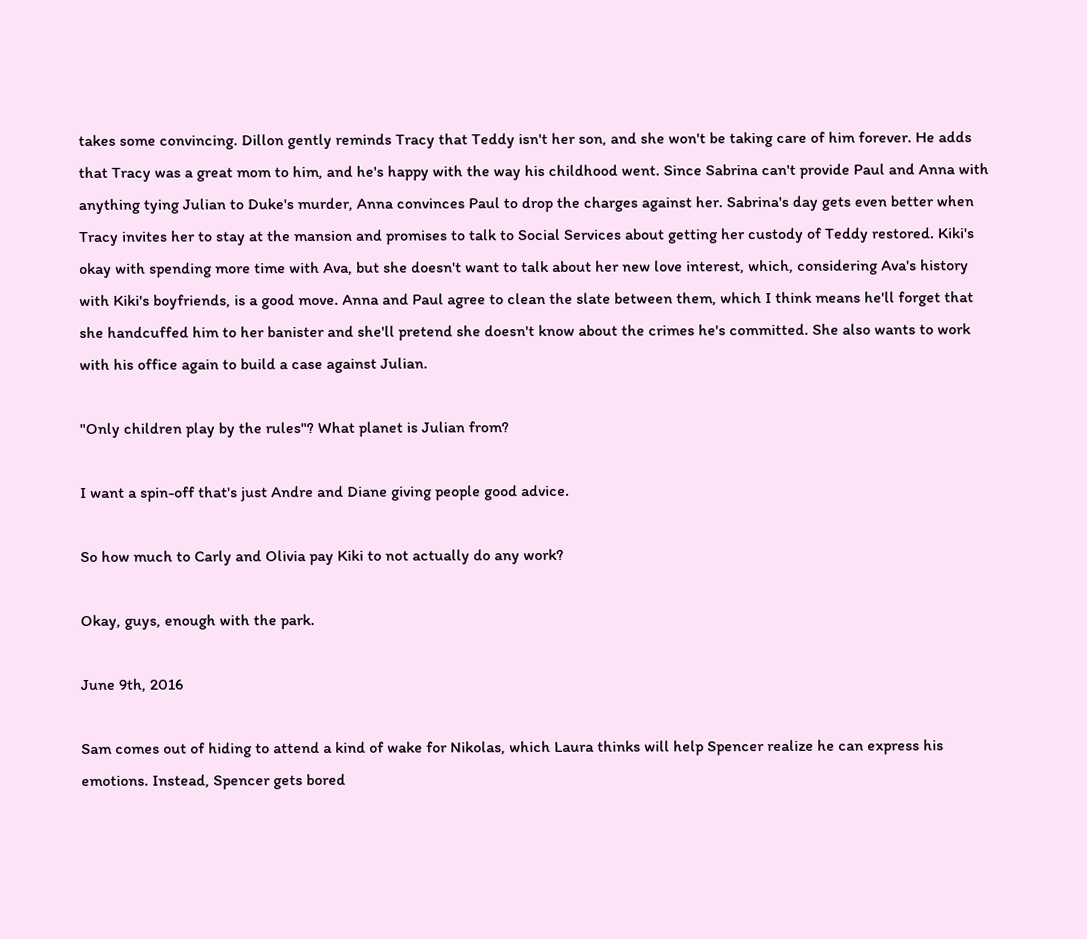takes some convincing. Dillon gently reminds Tracy that Teddy isn't her son, and she won't be taking care of him forever. He adds that Tracy was a great mom to him, and he's happy with the way his childhood went. Since Sabrina can't provide Paul and Anna with anything tying Julian to Duke's murder, Anna convinces Paul to drop the charges against her. Sabrina's day gets even better when Tracy invites her to stay at the mansion and promises to talk to Social Services about getting her custody of Teddy restored. Kiki's okay with spending more time with Ava, but she doesn't want to talk about her new love interest, which, considering Ava's history with Kiki's boyfriends, is a good move. Anna and Paul agree to clean the slate between them, which I think means he'll forget that she handcuffed him to her banister and she'll pretend she doesn't know about the crimes he's committed. She also wants to work with his office again to build a case against Julian.

"Only children play by the rules"? What planet is Julian from?

I want a spin-off that's just Andre and Diane giving people good advice.

So how much to Carly and Olivia pay Kiki to not actually do any work?

Okay, guys, enough with the park.

June 9th, 2016

Sam comes out of hiding to attend a kind of wake for Nikolas, which Laura thinks will help Spencer realize he can express his emotions. Instead, Spencer gets bored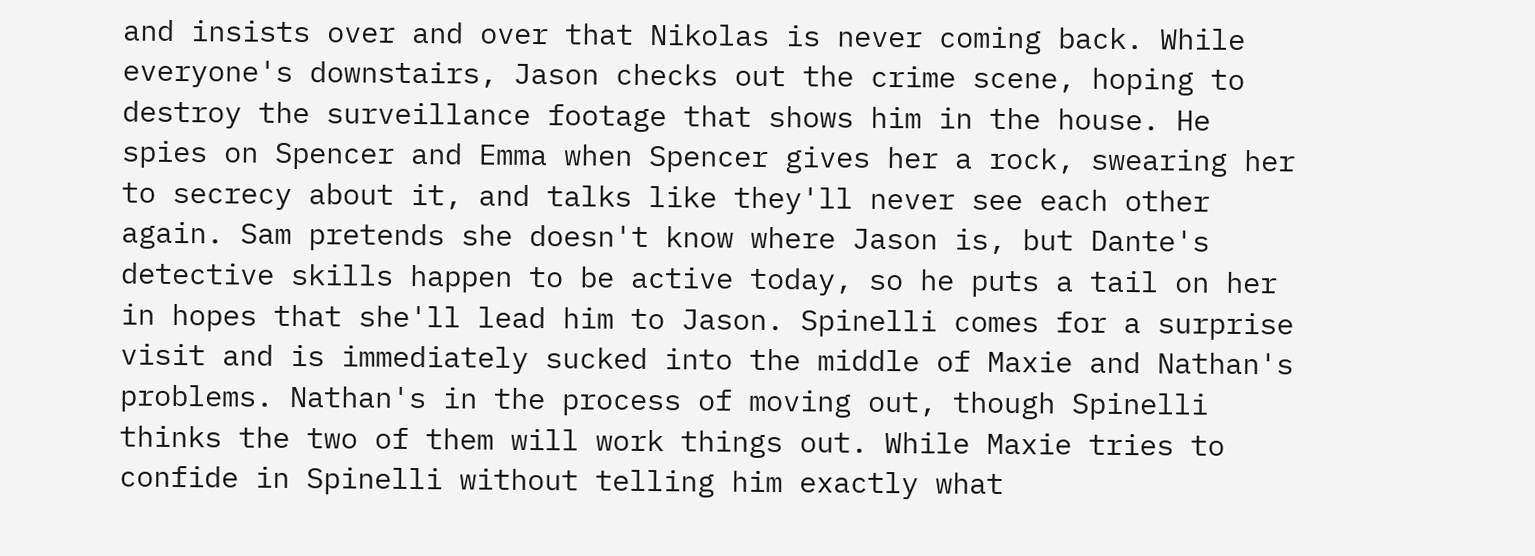and insists over and over that Nikolas is never coming back. While everyone's downstairs, Jason checks out the crime scene, hoping to destroy the surveillance footage that shows him in the house. He spies on Spencer and Emma when Spencer gives her a rock, swearing her to secrecy about it, and talks like they'll never see each other again. Sam pretends she doesn't know where Jason is, but Dante's detective skills happen to be active today, so he puts a tail on her in hopes that she'll lead him to Jason. Spinelli comes for a surprise visit and is immediately sucked into the middle of Maxie and Nathan's problems. Nathan's in the process of moving out, though Spinelli thinks the two of them will work things out. While Maxie tries to confide in Spinelli without telling him exactly what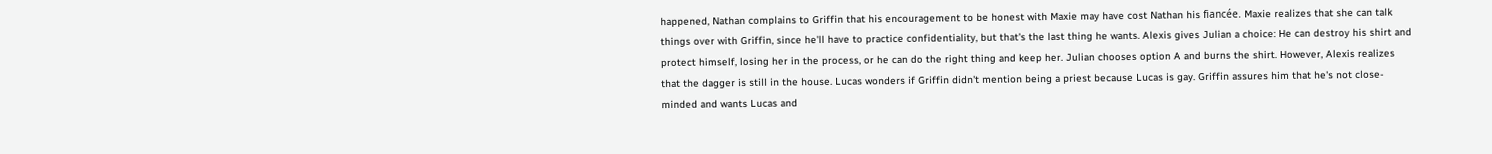happened, Nathan complains to Griffin that his encouragement to be honest with Maxie may have cost Nathan his fiancée. Maxie realizes that she can talk things over with Griffin, since he'll have to practice confidentiality, but that's the last thing he wants. Alexis gives Julian a choice: He can destroy his shirt and protect himself, losing her in the process, or he can do the right thing and keep her. Julian chooses option A and burns the shirt. However, Alexis realizes that the dagger is still in the house. Lucas wonders if Griffin didn't mention being a priest because Lucas is gay. Griffin assures him that he's not close-minded and wants Lucas and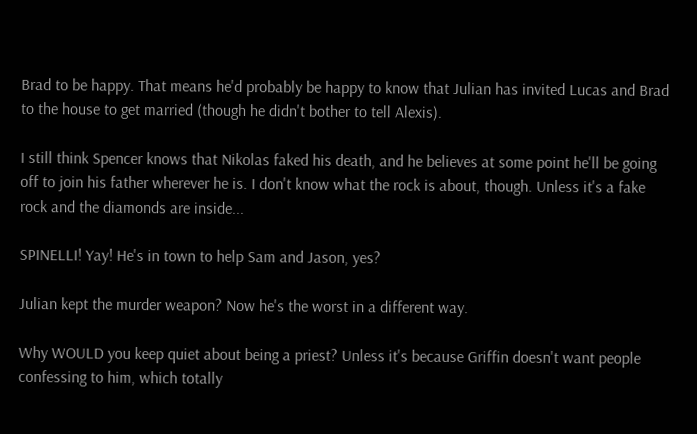Brad to be happy. That means he'd probably be happy to know that Julian has invited Lucas and Brad to the house to get married (though he didn't bother to tell Alexis).

I still think Spencer knows that Nikolas faked his death, and he believes at some point he'll be going off to join his father wherever he is. I don't know what the rock is about, though. Unless it's a fake rock and the diamonds are inside...

SPINELLI! Yay! He's in town to help Sam and Jason, yes?

Julian kept the murder weapon? Now he's the worst in a different way.

Why WOULD you keep quiet about being a priest? Unless it's because Griffin doesn't want people confessing to him, which totally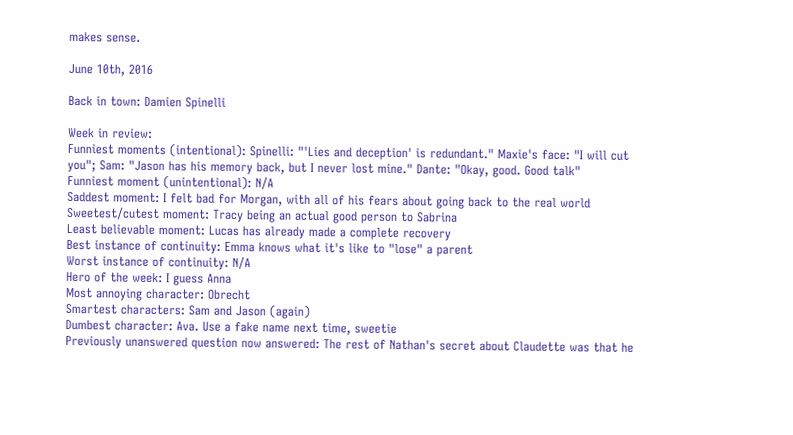makes sense.

June 10th, 2016

Back in town: Damien Spinelli

Week in review:
Funniest moments (intentional): Spinelli: "'Lies and deception' is redundant." Maxie's face: "I will cut you"; Sam: "Jason has his memory back, but I never lost mine." Dante: "Okay, good. Good talk"
Funniest moment (unintentional): N/A
Saddest moment: I felt bad for Morgan, with all of his fears about going back to the real world
Sweetest/cutest moment: Tracy being an actual good person to Sabrina
Least believable moment: Lucas has already made a complete recovery
Best instance of continuity: Emma knows what it's like to "lose" a parent
Worst instance of continuity: N/A
Hero of the week: I guess Anna
Most annoying character: Obrecht
Smartest characters: Sam and Jason (again)
Dumbest character: Ava. Use a fake name next time, sweetie
Previously unanswered question now answered: The rest of Nathan's secret about Claudette was that he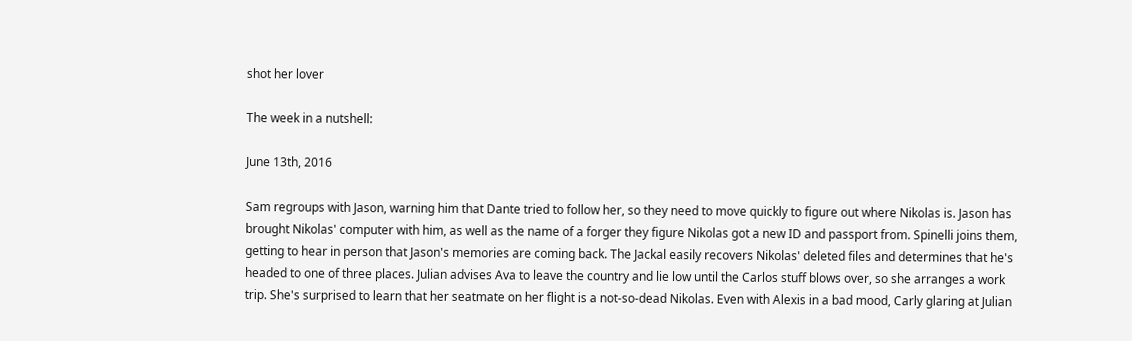shot her lover

The week in a nutshell:

June 13th, 2016

Sam regroups with Jason, warning him that Dante tried to follow her, so they need to move quickly to figure out where Nikolas is. Jason has brought Nikolas' computer with him, as well as the name of a forger they figure Nikolas got a new ID and passport from. Spinelli joins them, getting to hear in person that Jason's memories are coming back. The Jackal easily recovers Nikolas' deleted files and determines that he's headed to one of three places. Julian advises Ava to leave the country and lie low until the Carlos stuff blows over, so she arranges a work trip. She's surprised to learn that her seatmate on her flight is a not-so-dead Nikolas. Even with Alexis in a bad mood, Carly glaring at Julian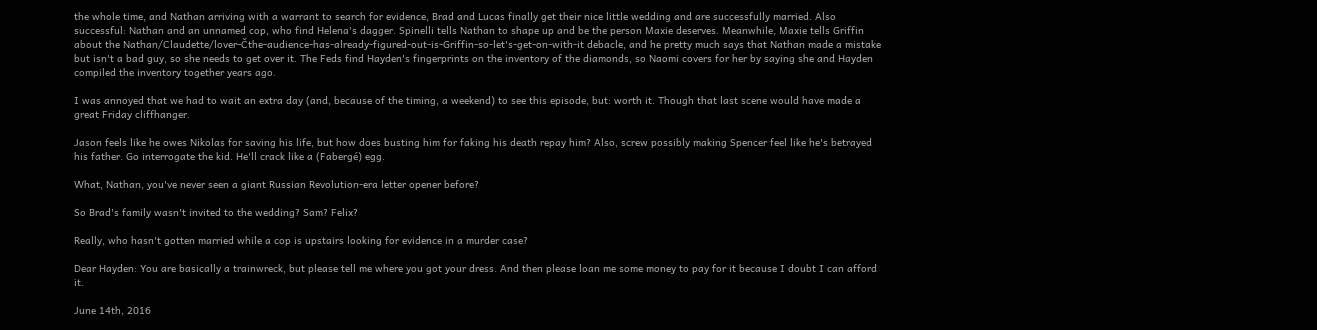the whole time, and Nathan arriving with a warrant to search for evidence, Brad and Lucas finally get their nice little wedding and are successfully married. Also successful: Nathan and an unnamed cop, who find Helena's dagger. Spinelli tells Nathan to shape up and be the person Maxie deserves. Meanwhile, Maxie tells Griffin about the Nathan/Claudette/lover-Čthe-audience-has-already-figured-out-is-Griffin-so-let's-get-on-with-it debacle, and he pretty much says that Nathan made a mistake but isn't a bad guy, so she needs to get over it. The Feds find Hayden's fingerprints on the inventory of the diamonds, so Naomi covers for her by saying she and Hayden compiled the inventory together years ago.

I was annoyed that we had to wait an extra day (and, because of the timing, a weekend) to see this episode, but: worth it. Though that last scene would have made a great Friday cliffhanger.

Jason feels like he owes Nikolas for saving his life, but how does busting him for faking his death repay him? Also, screw possibly making Spencer feel like he's betrayed his father. Go interrogate the kid. He'll crack like a (Fabergé) egg.

What, Nathan, you've never seen a giant Russian Revolution-era letter opener before?

So Brad's family wasn't invited to the wedding? Sam? Felix?

Really, who hasn't gotten married while a cop is upstairs looking for evidence in a murder case?

Dear Hayden: You are basically a trainwreck, but please tell me where you got your dress. And then please loan me some money to pay for it because I doubt I can afford it.

June 14th, 2016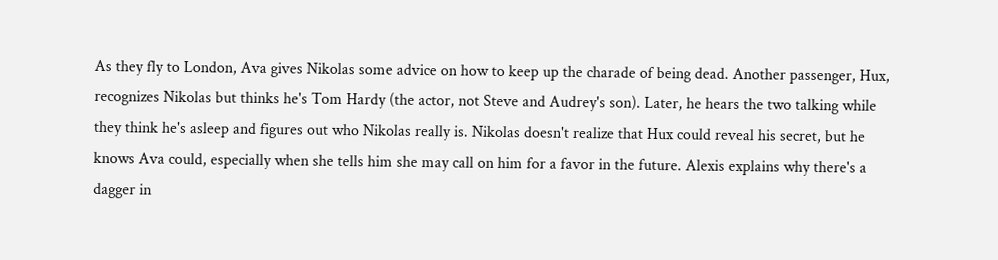As they fly to London, Ava gives Nikolas some advice on how to keep up the charade of being dead. Another passenger, Hux, recognizes Nikolas but thinks he's Tom Hardy (the actor, not Steve and Audrey's son). Later, he hears the two talking while they think he's asleep and figures out who Nikolas really is. Nikolas doesn't realize that Hux could reveal his secret, but he knows Ava could, especially when she tells him she may call on him for a favor in the future. Alexis explains why there's a dagger in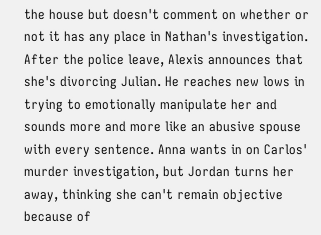the house but doesn't comment on whether or not it has any place in Nathan's investigation. After the police leave, Alexis announces that she's divorcing Julian. He reaches new lows in trying to emotionally manipulate her and sounds more and more like an abusive spouse with every sentence. Anna wants in on Carlos' murder investigation, but Jordan turns her away, thinking she can't remain objective because of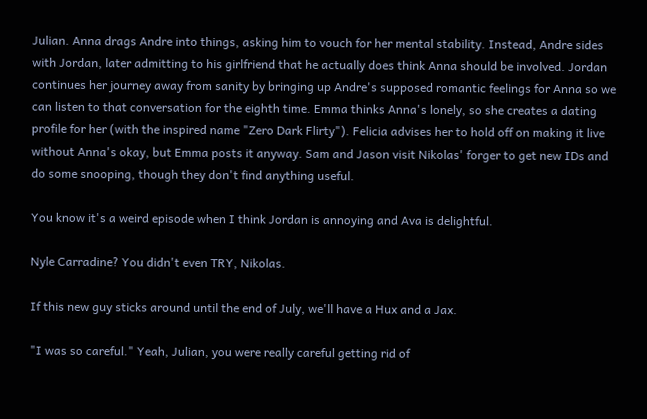Julian. Anna drags Andre into things, asking him to vouch for her mental stability. Instead, Andre sides with Jordan, later admitting to his girlfriend that he actually does think Anna should be involved. Jordan continues her journey away from sanity by bringing up Andre's supposed romantic feelings for Anna so we can listen to that conversation for the eighth time. Emma thinks Anna's lonely, so she creates a dating profile for her (with the inspired name "Zero Dark Flirty"). Felicia advises her to hold off on making it live without Anna's okay, but Emma posts it anyway. Sam and Jason visit Nikolas' forger to get new IDs and do some snooping, though they don't find anything useful.

You know it's a weird episode when I think Jordan is annoying and Ava is delightful.

Nyle Carradine? You didn't even TRY, Nikolas.

If this new guy sticks around until the end of July, we'll have a Hux and a Jax.

"I was so careful." Yeah, Julian, you were really careful getting rid of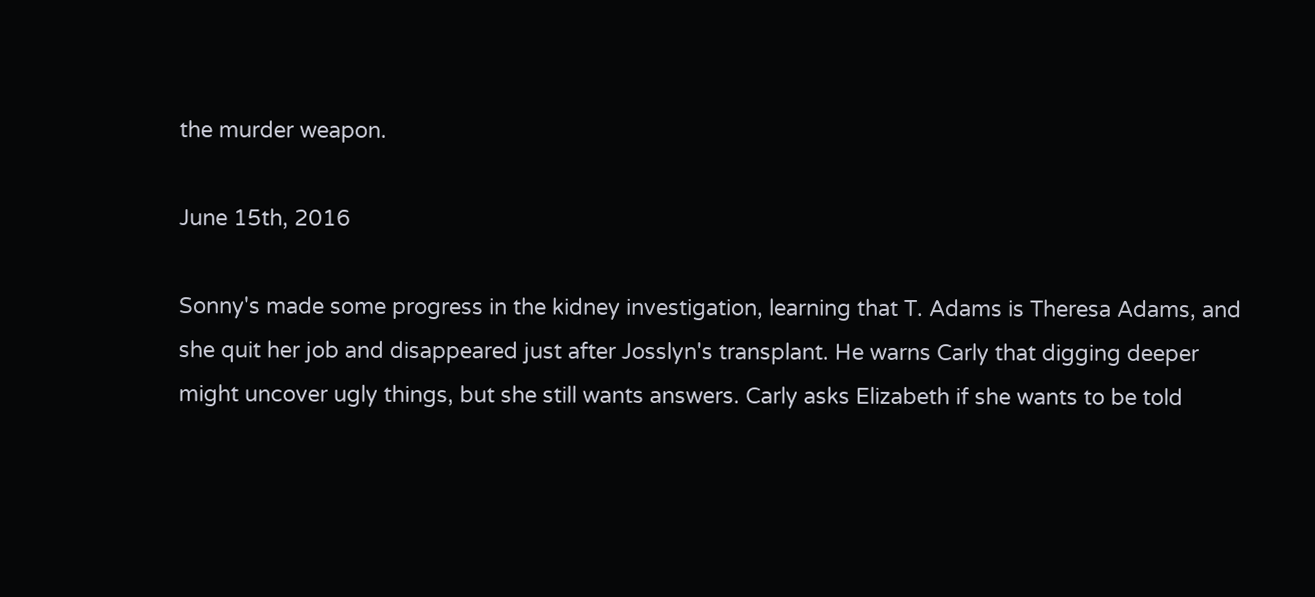the murder weapon.

June 15th, 2016

Sonny's made some progress in the kidney investigation, learning that T. Adams is Theresa Adams, and she quit her job and disappeared just after Josslyn's transplant. He warns Carly that digging deeper might uncover ugly things, but she still wants answers. Carly asks Elizabeth if she wants to be told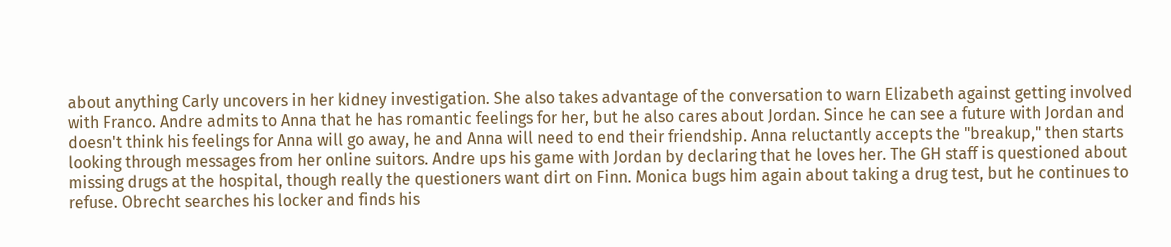about anything Carly uncovers in her kidney investigation. She also takes advantage of the conversation to warn Elizabeth against getting involved with Franco. Andre admits to Anna that he has romantic feelings for her, but he also cares about Jordan. Since he can see a future with Jordan and doesn't think his feelings for Anna will go away, he and Anna will need to end their friendship. Anna reluctantly accepts the "breakup," then starts looking through messages from her online suitors. Andre ups his game with Jordan by declaring that he loves her. The GH staff is questioned about missing drugs at the hospital, though really the questioners want dirt on Finn. Monica bugs him again about taking a drug test, but he continues to refuse. Obrecht searches his locker and finds his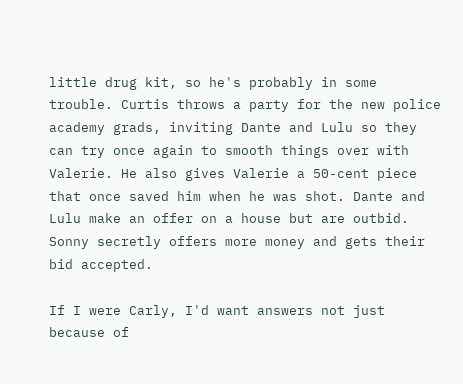little drug kit, so he's probably in some trouble. Curtis throws a party for the new police academy grads, inviting Dante and Lulu so they can try once again to smooth things over with Valerie. He also gives Valerie a 50-cent piece that once saved him when he was shot. Dante and Lulu make an offer on a house but are outbid. Sonny secretly offers more money and gets their bid accepted.

If I were Carly, I'd want answers not just because of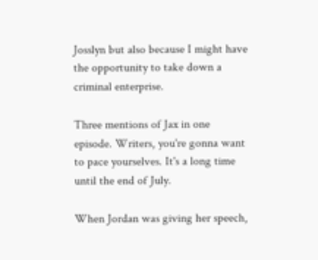Josslyn but also because I might have the opportunity to take down a criminal enterprise.

Three mentions of Jax in one episode. Writers, you're gonna want to pace yourselves. It's a long time until the end of July.

When Jordan was giving her speech,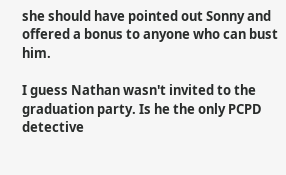she should have pointed out Sonny and offered a bonus to anyone who can bust him.

I guess Nathan wasn't invited to the graduation party. Is he the only PCPD detective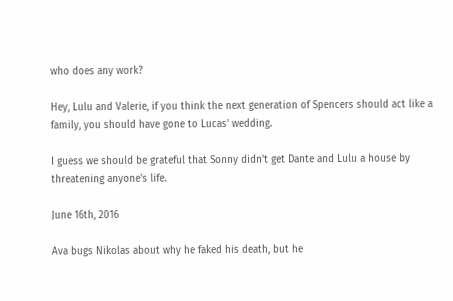who does any work?

Hey, Lulu and Valerie, if you think the next generation of Spencers should act like a family, you should have gone to Lucas' wedding.

I guess we should be grateful that Sonny didn't get Dante and Lulu a house by threatening anyone's life.

June 16th, 2016

Ava bugs Nikolas about why he faked his death, but he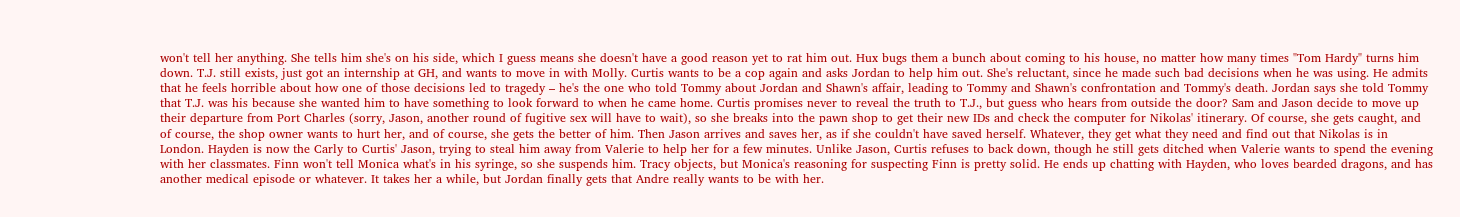won't tell her anything. She tells him she's on his side, which I guess means she doesn't have a good reason yet to rat him out. Hux bugs them a bunch about coming to his house, no matter how many times "Tom Hardy" turns him down. T.J. still exists, just got an internship at GH, and wants to move in with Molly. Curtis wants to be a cop again and asks Jordan to help him out. She's reluctant, since he made such bad decisions when he was using. He admits that he feels horrible about how one of those decisions led to tragedy – he's the one who told Tommy about Jordan and Shawn's affair, leading to Tommy and Shawn's confrontation and Tommy's death. Jordan says she told Tommy that T.J. was his because she wanted him to have something to look forward to when he came home. Curtis promises never to reveal the truth to T.J., but guess who hears from outside the door? Sam and Jason decide to move up their departure from Port Charles (sorry, Jason, another round of fugitive sex will have to wait), so she breaks into the pawn shop to get their new IDs and check the computer for Nikolas' itinerary. Of course, she gets caught, and of course, the shop owner wants to hurt her, and of course, she gets the better of him. Then Jason arrives and saves her, as if she couldn't have saved herself. Whatever, they get what they need and find out that Nikolas is in London. Hayden is now the Carly to Curtis' Jason, trying to steal him away from Valerie to help her for a few minutes. Unlike Jason, Curtis refuses to back down, though he still gets ditched when Valerie wants to spend the evening with her classmates. Finn won't tell Monica what's in his syringe, so she suspends him. Tracy objects, but Monica's reasoning for suspecting Finn is pretty solid. He ends up chatting with Hayden, who loves bearded dragons, and has another medical episode or whatever. It takes her a while, but Jordan finally gets that Andre really wants to be with her.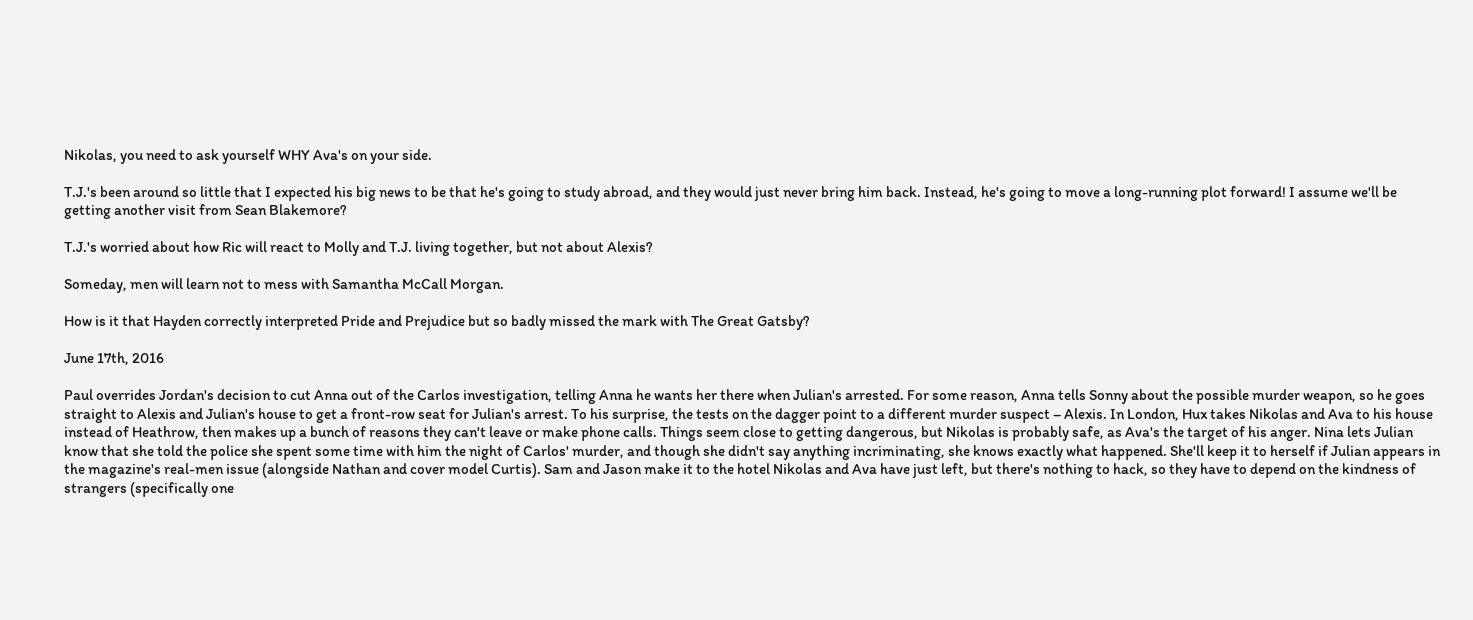Nikolas, you need to ask yourself WHY Ava's on your side.

T.J.'s been around so little that I expected his big news to be that he's going to study abroad, and they would just never bring him back. Instead, he's going to move a long-running plot forward! I assume we'll be getting another visit from Sean Blakemore?

T.J.'s worried about how Ric will react to Molly and T.J. living together, but not about Alexis?

Someday, men will learn not to mess with Samantha McCall Morgan.

How is it that Hayden correctly interpreted Pride and Prejudice but so badly missed the mark with The Great Gatsby?

June 17th, 2016

Paul overrides Jordan's decision to cut Anna out of the Carlos investigation, telling Anna he wants her there when Julian's arrested. For some reason, Anna tells Sonny about the possible murder weapon, so he goes straight to Alexis and Julian's house to get a front-row seat for Julian's arrest. To his surprise, the tests on the dagger point to a different murder suspect – Alexis. In London, Hux takes Nikolas and Ava to his house instead of Heathrow, then makes up a bunch of reasons they can't leave or make phone calls. Things seem close to getting dangerous, but Nikolas is probably safe, as Ava's the target of his anger. Nina lets Julian know that she told the police she spent some time with him the night of Carlos' murder, and though she didn't say anything incriminating, she knows exactly what happened. She'll keep it to herself if Julian appears in the magazine's real-men issue (alongside Nathan and cover model Curtis). Sam and Jason make it to the hotel Nikolas and Ava have just left, but there's nothing to hack, so they have to depend on the kindness of strangers (specifically one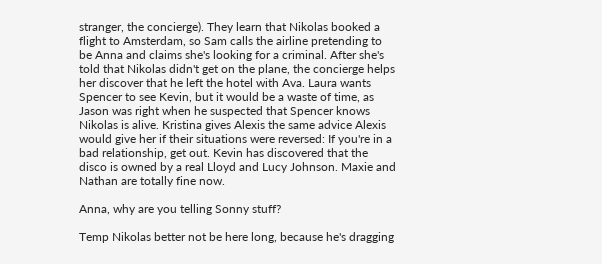stranger, the concierge). They learn that Nikolas booked a flight to Amsterdam, so Sam calls the airline pretending to be Anna and claims she's looking for a criminal. After she's told that Nikolas didn't get on the plane, the concierge helps her discover that he left the hotel with Ava. Laura wants Spencer to see Kevin, but it would be a waste of time, as Jason was right when he suspected that Spencer knows Nikolas is alive. Kristina gives Alexis the same advice Alexis would give her if their situations were reversed: If you're in a bad relationship, get out. Kevin has discovered that the disco is owned by a real Lloyd and Lucy Johnson. Maxie and Nathan are totally fine now.

Anna, why are you telling Sonny stuff?

Temp Nikolas better not be here long, because he's dragging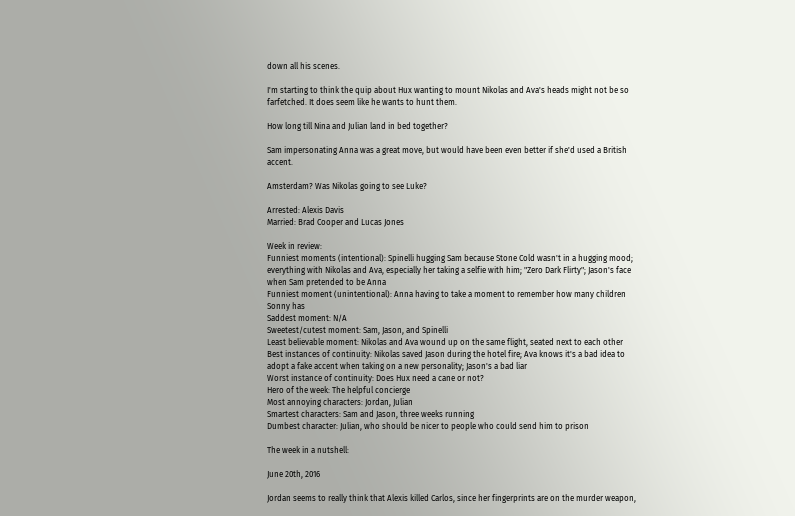down all his scenes.

I'm starting to think the quip about Hux wanting to mount Nikolas and Ava's heads might not be so farfetched. It does seem like he wants to hunt them.

How long till Nina and Julian land in bed together?

Sam impersonating Anna was a great move, but would have been even better if she'd used a British accent.

Amsterdam? Was Nikolas going to see Luke?

Arrested: Alexis Davis
Married: Brad Cooper and Lucas Jones

Week in review:
Funniest moments (intentional): Spinelli hugging Sam because Stone Cold wasn't in a hugging mood; everything with Nikolas and Ava, especially her taking a selfie with him; "Zero Dark Flirty"; Jason's face when Sam pretended to be Anna
Funniest moment (unintentional): Anna having to take a moment to remember how many children Sonny has
Saddest moment: N/A
Sweetest/cutest moment: Sam, Jason, and Spinelli
Least believable moment: Nikolas and Ava wound up on the same flight, seated next to each other
Best instances of continuity: Nikolas saved Jason during the hotel fire; Ava knows it's a bad idea to adopt a fake accent when taking on a new personality; Jason's a bad liar
Worst instance of continuity: Does Hux need a cane or not?
Hero of the week: The helpful concierge
Most annoying characters: Jordan, Julian
Smartest characters: Sam and Jason, three weeks running
Dumbest character: Julian, who should be nicer to people who could send him to prison

The week in a nutshell:

June 20th, 2016

Jordan seems to really think that Alexis killed Carlos, since her fingerprints are on the murder weapon,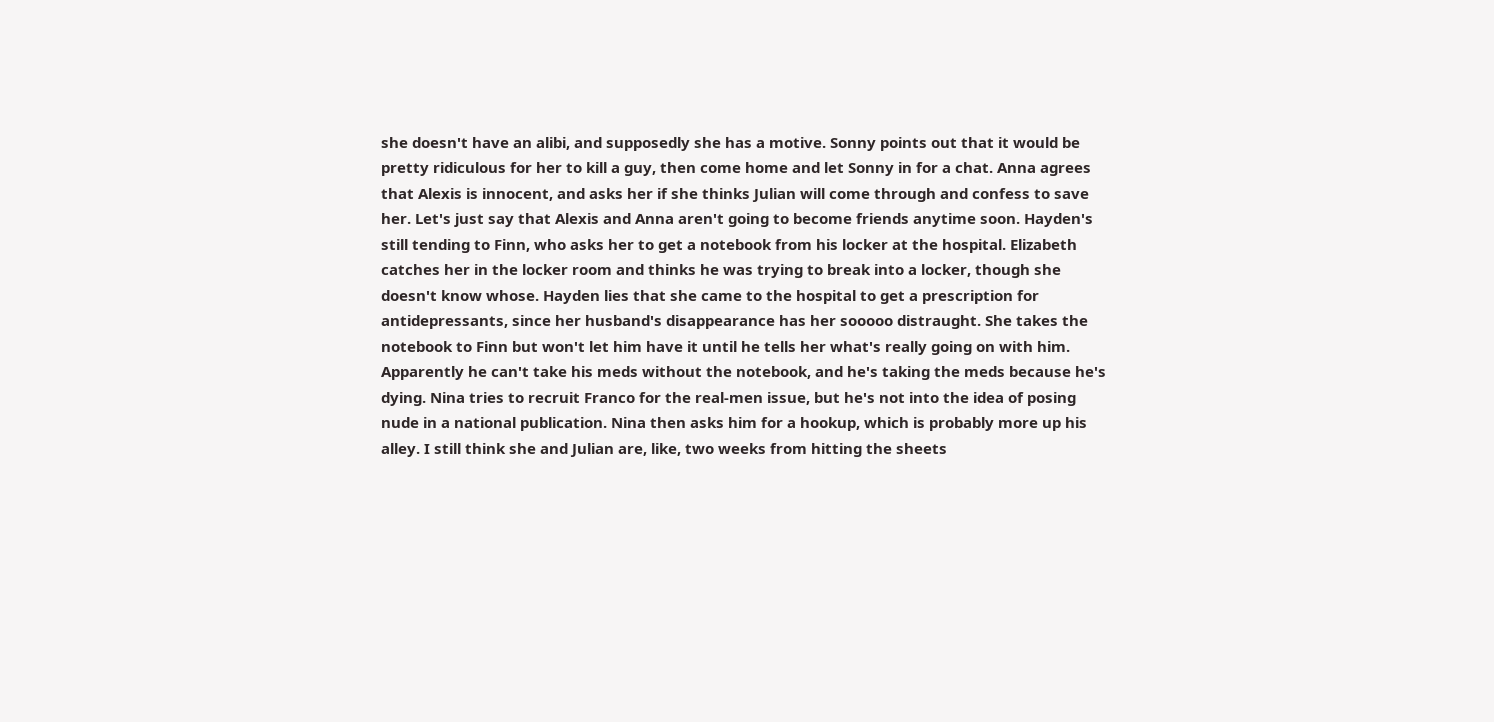she doesn't have an alibi, and supposedly she has a motive. Sonny points out that it would be pretty ridiculous for her to kill a guy, then come home and let Sonny in for a chat. Anna agrees that Alexis is innocent, and asks her if she thinks Julian will come through and confess to save her. Let's just say that Alexis and Anna aren't going to become friends anytime soon. Hayden's still tending to Finn, who asks her to get a notebook from his locker at the hospital. Elizabeth catches her in the locker room and thinks he was trying to break into a locker, though she doesn't know whose. Hayden lies that she came to the hospital to get a prescription for antidepressants, since her husband's disappearance has her sooooo distraught. She takes the notebook to Finn but won't let him have it until he tells her what's really going on with him. Apparently he can't take his meds without the notebook, and he's taking the meds because he's dying. Nina tries to recruit Franco for the real-men issue, but he's not into the idea of posing nude in a national publication. Nina then asks him for a hookup, which is probably more up his alley. I still think she and Julian are, like, two weeks from hitting the sheets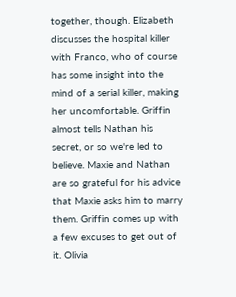together, though. Elizabeth discusses the hospital killer with Franco, who of course has some insight into the mind of a serial killer, making her uncomfortable. Griffin almost tells Nathan his secret, or so we're led to believe. Maxie and Nathan are so grateful for his advice that Maxie asks him to marry them. Griffin comes up with a few excuses to get out of it. Olivia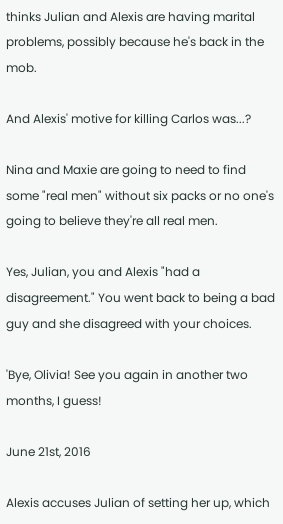thinks Julian and Alexis are having marital problems, possibly because he's back in the mob.

And Alexis' motive for killing Carlos was...?

Nina and Maxie are going to need to find some "real men" without six packs or no one's going to believe they're all real men.

Yes, Julian, you and Alexis "had a disagreement." You went back to being a bad guy and she disagreed with your choices.

'Bye, Olivia! See you again in another two months, I guess!

June 21st, 2016

Alexis accuses Julian of setting her up, which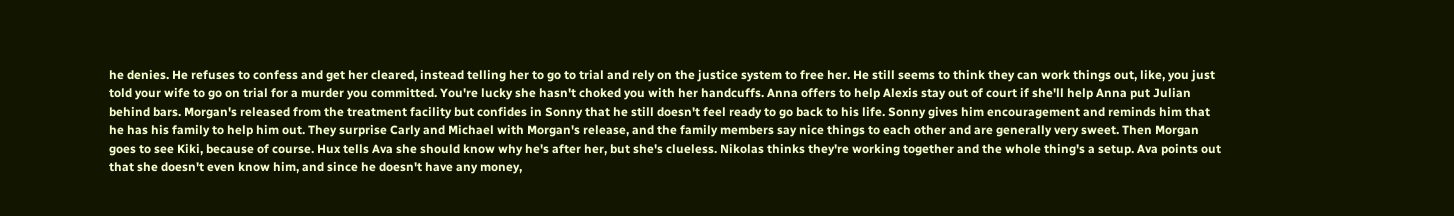he denies. He refuses to confess and get her cleared, instead telling her to go to trial and rely on the justice system to free her. He still seems to think they can work things out, like, you just told your wife to go on trial for a murder you committed. You're lucky she hasn't choked you with her handcuffs. Anna offers to help Alexis stay out of court if she'll help Anna put Julian behind bars. Morgan's released from the treatment facility but confides in Sonny that he still doesn't feel ready to go back to his life. Sonny gives him encouragement and reminds him that he has his family to help him out. They surprise Carly and Michael with Morgan's release, and the family members say nice things to each other and are generally very sweet. Then Morgan goes to see Kiki, because of course. Hux tells Ava she should know why he's after her, but she's clueless. Nikolas thinks they're working together and the whole thing's a setup. Ava points out that she doesn't even know him, and since he doesn't have any money,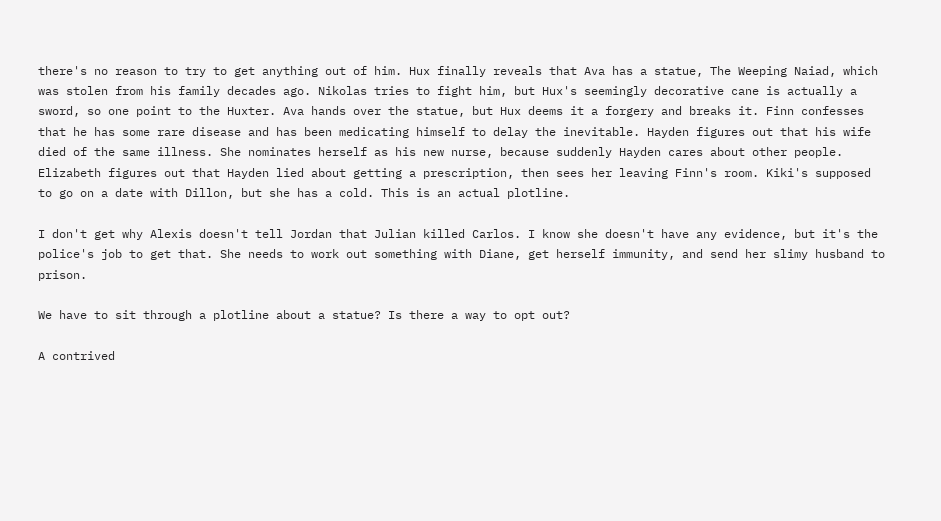there's no reason to try to get anything out of him. Hux finally reveals that Ava has a statue, The Weeping Naiad, which was stolen from his family decades ago. Nikolas tries to fight him, but Hux's seemingly decorative cane is actually a sword, so one point to the Huxter. Ava hands over the statue, but Hux deems it a forgery and breaks it. Finn confesses that he has some rare disease and has been medicating himself to delay the inevitable. Hayden figures out that his wife died of the same illness. She nominates herself as his new nurse, because suddenly Hayden cares about other people. Elizabeth figures out that Hayden lied about getting a prescription, then sees her leaving Finn's room. Kiki's supposed to go on a date with Dillon, but she has a cold. This is an actual plotline.

I don't get why Alexis doesn't tell Jordan that Julian killed Carlos. I know she doesn't have any evidence, but it's the police's job to get that. She needs to work out something with Diane, get herself immunity, and send her slimy husband to prison.

We have to sit through a plotline about a statue? Is there a way to opt out?

A contrived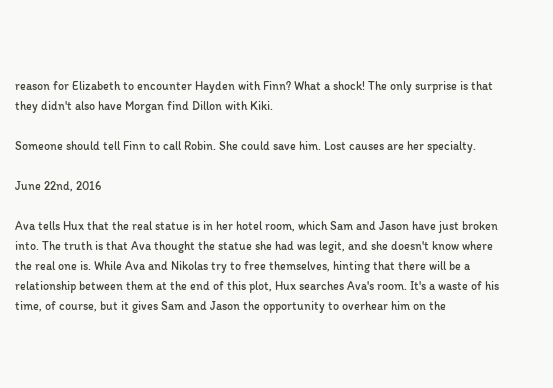reason for Elizabeth to encounter Hayden with Finn? What a shock! The only surprise is that they didn't also have Morgan find Dillon with Kiki.

Someone should tell Finn to call Robin. She could save him. Lost causes are her specialty.

June 22nd, 2016

Ava tells Hux that the real statue is in her hotel room, which Sam and Jason have just broken into. The truth is that Ava thought the statue she had was legit, and she doesn't know where the real one is. While Ava and Nikolas try to free themselves, hinting that there will be a relationship between them at the end of this plot, Hux searches Ava's room. It's a waste of his time, of course, but it gives Sam and Jason the opportunity to overhear him on the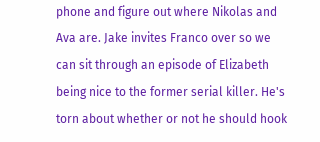phone and figure out where Nikolas and Ava are. Jake invites Franco over so we can sit through an episode of Elizabeth being nice to the former serial killer. He's torn about whether or not he should hook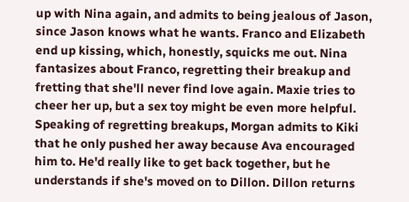up with Nina again, and admits to being jealous of Jason, since Jason knows what he wants. Franco and Elizabeth end up kissing, which, honestly, squicks me out. Nina fantasizes about Franco, regretting their breakup and fretting that she'll never find love again. Maxie tries to cheer her up, but a sex toy might be even more helpful. Speaking of regretting breakups, Morgan admits to Kiki that he only pushed her away because Ava encouraged him to. He'd really like to get back together, but he understands if she's moved on to Dillon. Dillon returns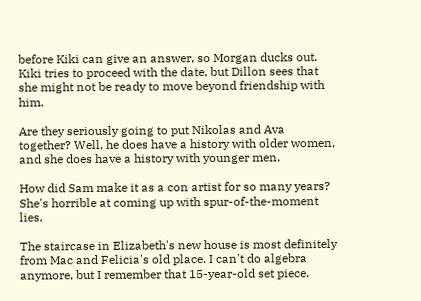before Kiki can give an answer, so Morgan ducks out. Kiki tries to proceed with the date, but Dillon sees that she might not be ready to move beyond friendship with him.

Are they seriously going to put Nikolas and Ava together? Well, he does have a history with older women, and she does have a history with younger men.

How did Sam make it as a con artist for so many years? She's horrible at coming up with spur-of-the-moment lies.

The staircase in Elizabeth's new house is most definitely from Mac and Felicia's old place. I can't do algebra anymore, but I remember that 15-year-old set piece.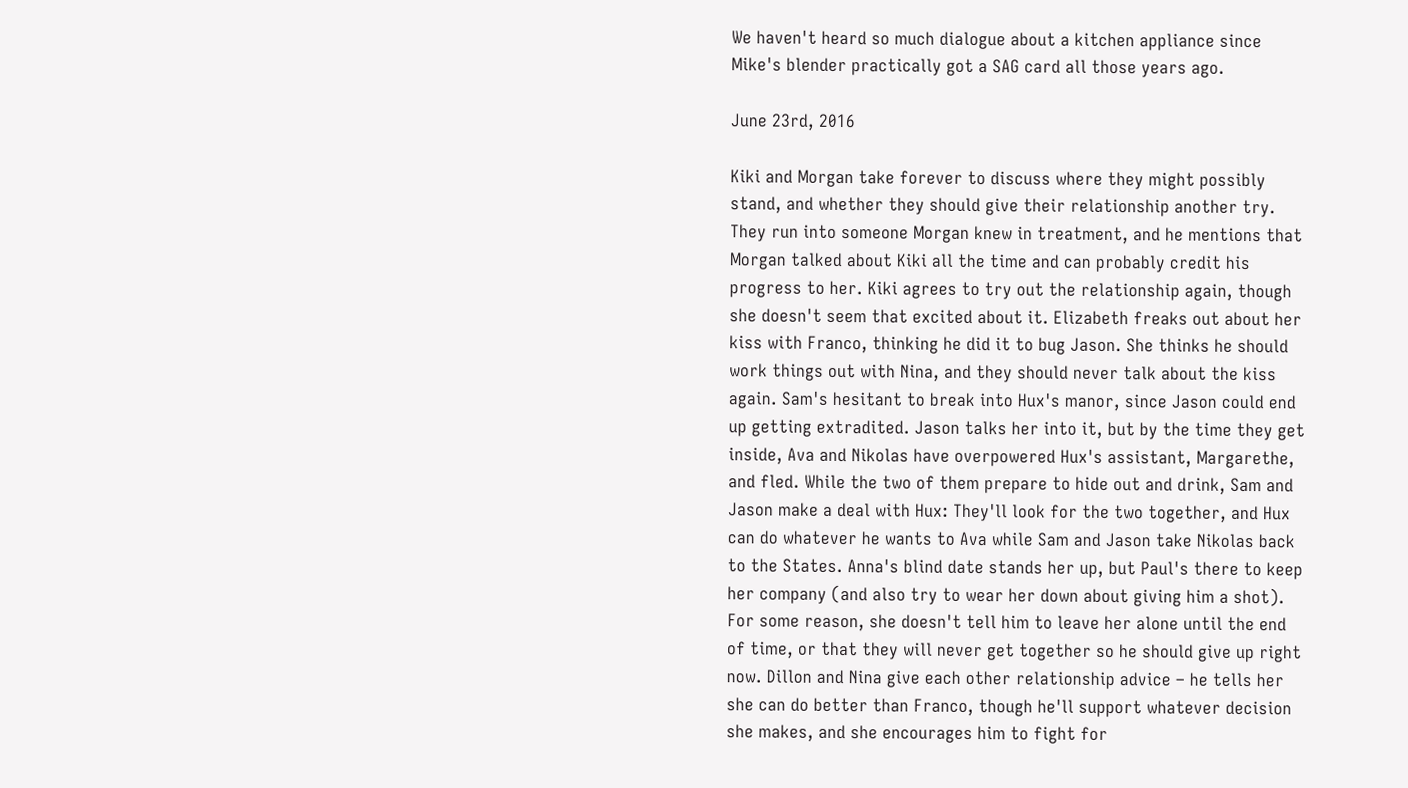We haven't heard so much dialogue about a kitchen appliance since Mike's blender practically got a SAG card all those years ago.

June 23rd, 2016

Kiki and Morgan take forever to discuss where they might possibly stand, and whether they should give their relationship another try. They run into someone Morgan knew in treatment, and he mentions that Morgan talked about Kiki all the time and can probably credit his progress to her. Kiki agrees to try out the relationship again, though she doesn't seem that excited about it. Elizabeth freaks out about her kiss with Franco, thinking he did it to bug Jason. She thinks he should work things out with Nina, and they should never talk about the kiss again. Sam's hesitant to break into Hux's manor, since Jason could end up getting extradited. Jason talks her into it, but by the time they get inside, Ava and Nikolas have overpowered Hux's assistant, Margarethe, and fled. While the two of them prepare to hide out and drink, Sam and Jason make a deal with Hux: They'll look for the two together, and Hux can do whatever he wants to Ava while Sam and Jason take Nikolas back to the States. Anna's blind date stands her up, but Paul's there to keep her company (and also try to wear her down about giving him a shot). For some reason, she doesn't tell him to leave her alone until the end of time, or that they will never get together so he should give up right now. Dillon and Nina give each other relationship advice – he tells her she can do better than Franco, though he'll support whatever decision she makes, and she encourages him to fight for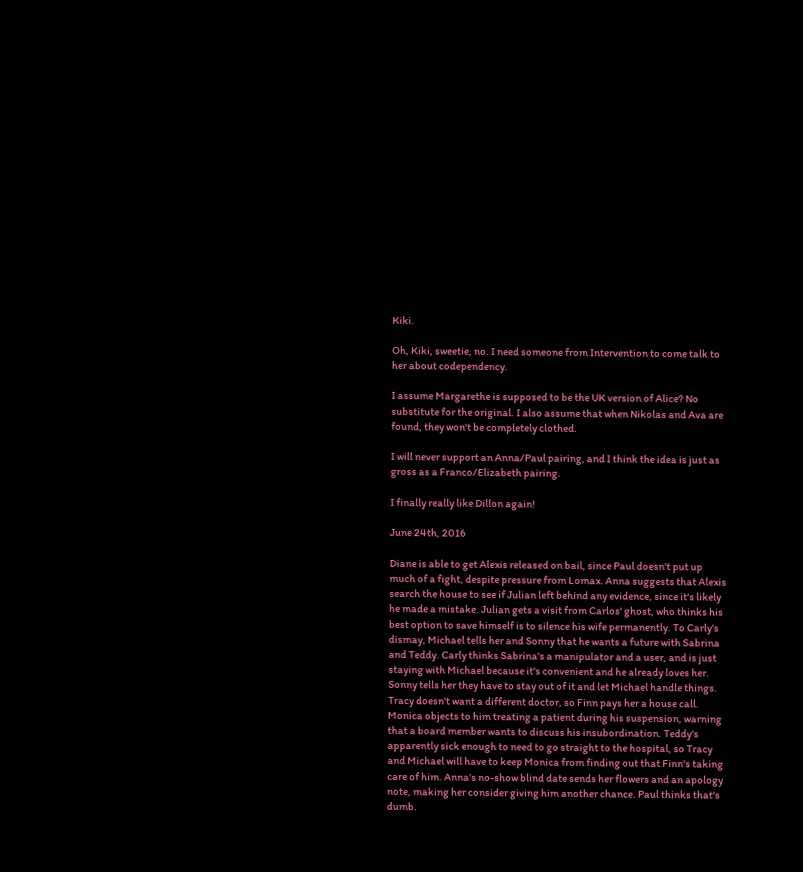Kiki.

Oh, Kiki, sweetie, no. I need someone from Intervention to come talk to her about codependency.

I assume Margarethe is supposed to be the UK version of Alice? No substitute for the original. I also assume that when Nikolas and Ava are found, they won't be completely clothed.

I will never support an Anna/Paul pairing, and I think the idea is just as gross as a Franco/Elizabeth pairing.

I finally really like Dillon again!

June 24th, 2016

Diane is able to get Alexis released on bail, since Paul doesn't put up much of a fight, despite pressure from Lomax. Anna suggests that Alexis search the house to see if Julian left behind any evidence, since it's likely he made a mistake. Julian gets a visit from Carlos' ghost, who thinks his best option to save himself is to silence his wife permanently. To Carly's dismay, Michael tells her and Sonny that he wants a future with Sabrina and Teddy. Carly thinks Sabrina's a manipulator and a user, and is just staying with Michael because it's convenient and he already loves her. Sonny tells her they have to stay out of it and let Michael handle things. Tracy doesn't want a different doctor, so Finn pays her a house call. Monica objects to him treating a patient during his suspension, warning that a board member wants to discuss his insubordination. Teddy's apparently sick enough to need to go straight to the hospital, so Tracy and Michael will have to keep Monica from finding out that Finn's taking care of him. Anna's no-show blind date sends her flowers and an apology note, making her consider giving him another chance. Paul thinks that's dumb.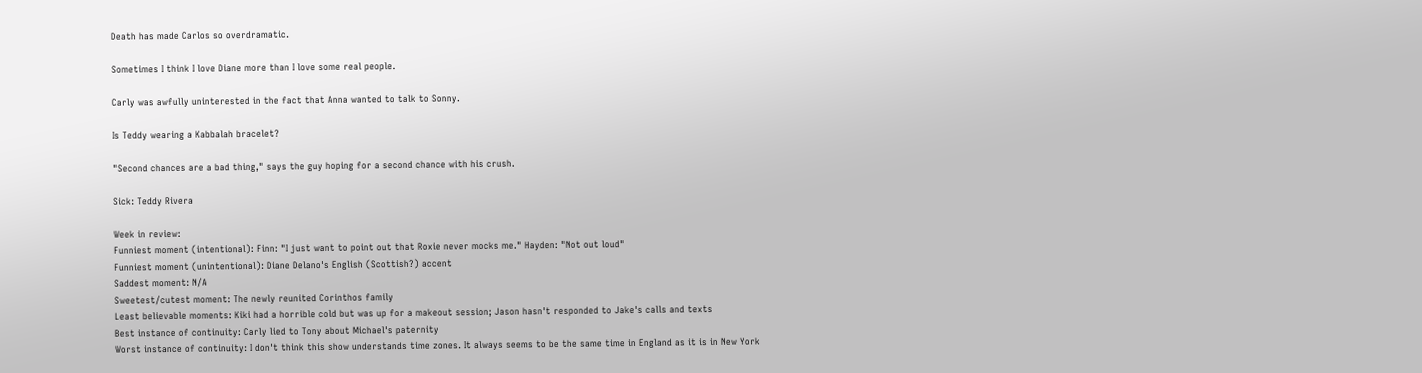Death has made Carlos so overdramatic.

Sometimes I think I love Diane more than I love some real people.

Carly was awfully uninterested in the fact that Anna wanted to talk to Sonny.

Is Teddy wearing a Kabbalah bracelet?

"Second chances are a bad thing," says the guy hoping for a second chance with his crush.

Sick: Teddy Rivera

Week in review:
Funniest moment (intentional): Finn: "I just want to point out that Roxie never mocks me." Hayden: "Not out loud"
Funniest moment (unintentional): Diane Delano's English (Scottish?) accent
Saddest moment: N/A
Sweetest/cutest moment: The newly reunited Corinthos family
Least believable moments: Kiki had a horrible cold but was up for a makeout session; Jason hasn't responded to Jake's calls and texts
Best instance of continuity: Carly lied to Tony about Michael's paternity
Worst instance of continuity: I don't think this show understands time zones. It always seems to be the same time in England as it is in New York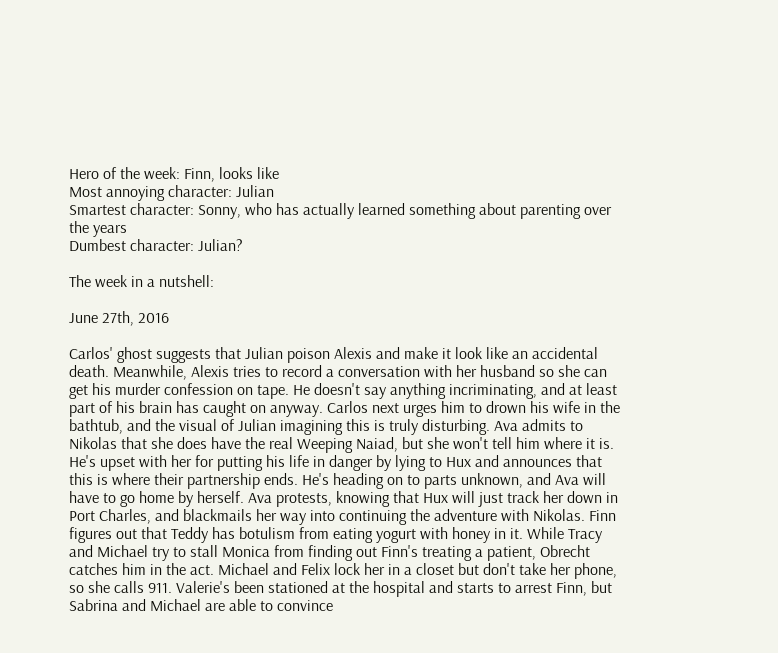Hero of the week: Finn, looks like
Most annoying character: Julian
Smartest character: Sonny, who has actually learned something about parenting over the years
Dumbest character: Julian?

The week in a nutshell:

June 27th, 2016

Carlos' ghost suggests that Julian poison Alexis and make it look like an accidental death. Meanwhile, Alexis tries to record a conversation with her husband so she can get his murder confession on tape. He doesn't say anything incriminating, and at least part of his brain has caught on anyway. Carlos next urges him to drown his wife in the bathtub, and the visual of Julian imagining this is truly disturbing. Ava admits to Nikolas that she does have the real Weeping Naiad, but she won't tell him where it is. He's upset with her for putting his life in danger by lying to Hux and announces that this is where their partnership ends. He's heading on to parts unknown, and Ava will have to go home by herself. Ava protests, knowing that Hux will just track her down in Port Charles, and blackmails her way into continuing the adventure with Nikolas. Finn figures out that Teddy has botulism from eating yogurt with honey in it. While Tracy and Michael try to stall Monica from finding out Finn's treating a patient, Obrecht catches him in the act. Michael and Felix lock her in a closet but don't take her phone, so she calls 911. Valerie's been stationed at the hospital and starts to arrest Finn, but Sabrina and Michael are able to convince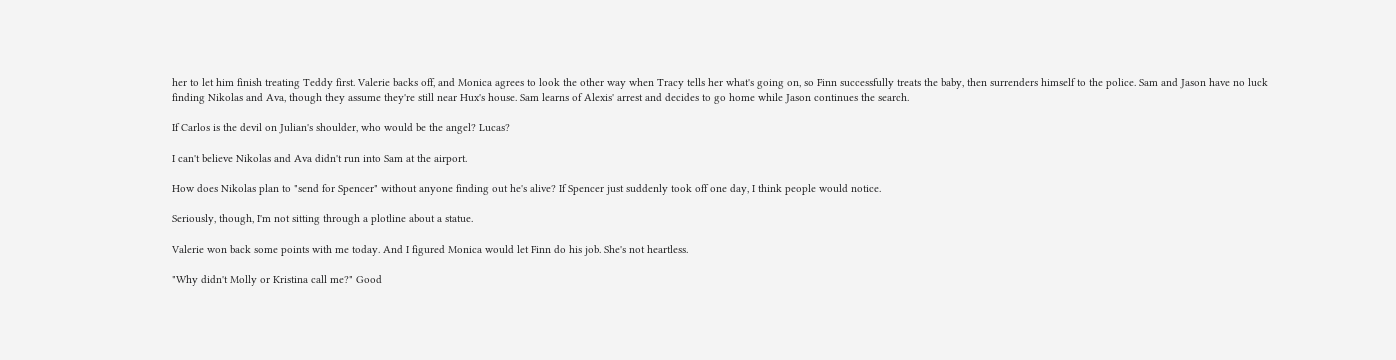her to let him finish treating Teddy first. Valerie backs off, and Monica agrees to look the other way when Tracy tells her what's going on, so Finn successfully treats the baby, then surrenders himself to the police. Sam and Jason have no luck finding Nikolas and Ava, though they assume they're still near Hux's house. Sam learns of Alexis' arrest and decides to go home while Jason continues the search.

If Carlos is the devil on Julian's shoulder, who would be the angel? Lucas?

I can't believe Nikolas and Ava didn't run into Sam at the airport.

How does Nikolas plan to "send for Spencer" without anyone finding out he's alive? If Spencer just suddenly took off one day, I think people would notice.

Seriously, though, I'm not sitting through a plotline about a statue.

Valerie won back some points with me today. And I figured Monica would let Finn do his job. She's not heartless.

"Why didn't Molly or Kristina call me?" Good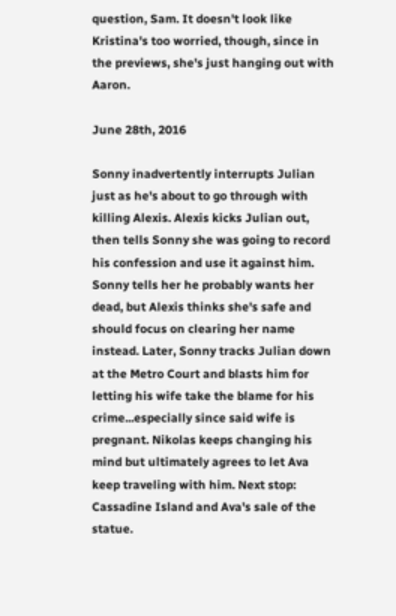question, Sam. It doesn't look like Kristina's too worried, though, since in the previews, she's just hanging out with Aaron.

June 28th, 2016

Sonny inadvertently interrupts Julian just as he's about to go through with killing Alexis. Alexis kicks Julian out, then tells Sonny she was going to record his confession and use it against him. Sonny tells her he probably wants her dead, but Alexis thinks she's safe and should focus on clearing her name instead. Later, Sonny tracks Julian down at the Metro Court and blasts him for letting his wife take the blame for his crime...especially since said wife is pregnant. Nikolas keeps changing his mind but ultimately agrees to let Ava keep traveling with him. Next stop: Cassadine Island and Ava's sale of the statue.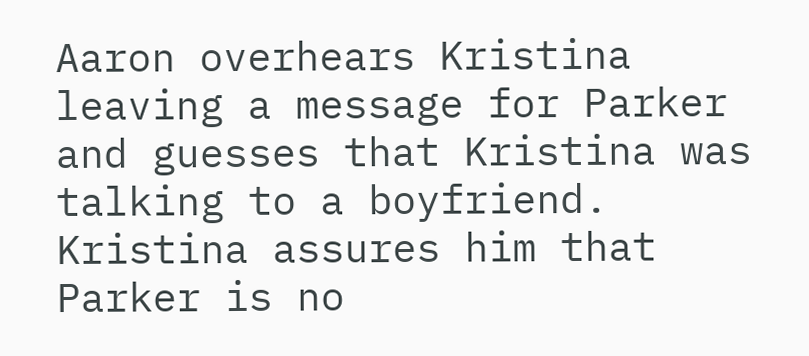Aaron overhears Kristina leaving a message for Parker and guesses that Kristina was talking to a boyfriend. Kristina assures him that Parker is no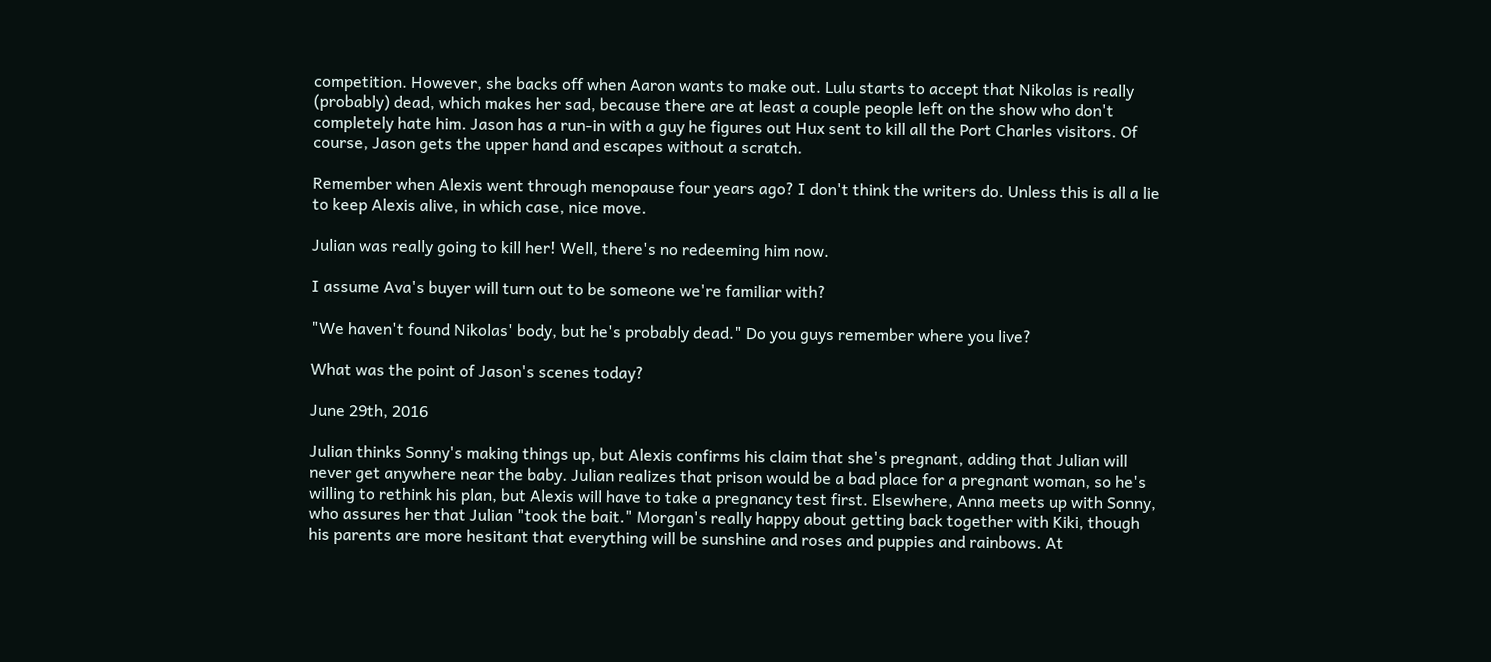competition. However, she backs off when Aaron wants to make out. Lulu starts to accept that Nikolas is really (probably) dead, which makes her sad, because there are at least a couple people left on the show who don't completely hate him. Jason has a run-in with a guy he figures out Hux sent to kill all the Port Charles visitors. Of course, Jason gets the upper hand and escapes without a scratch.

Remember when Alexis went through menopause four years ago? I don't think the writers do. Unless this is all a lie to keep Alexis alive, in which case, nice move.

Julian was really going to kill her! Well, there's no redeeming him now.

I assume Ava's buyer will turn out to be someone we're familiar with?

"We haven't found Nikolas' body, but he's probably dead." Do you guys remember where you live?

What was the point of Jason's scenes today?

June 29th, 2016

Julian thinks Sonny's making things up, but Alexis confirms his claim that she's pregnant, adding that Julian will never get anywhere near the baby. Julian realizes that prison would be a bad place for a pregnant woman, so he's willing to rethink his plan, but Alexis will have to take a pregnancy test first. Elsewhere, Anna meets up with Sonny, who assures her that Julian "took the bait." Morgan's really happy about getting back together with Kiki, though his parents are more hesitant that everything will be sunshine and roses and puppies and rainbows. At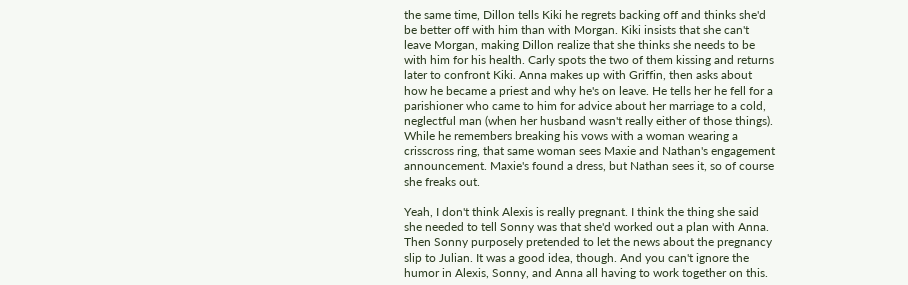the same time, Dillon tells Kiki he regrets backing off and thinks she'd be better off with him than with Morgan. Kiki insists that she can't leave Morgan, making Dillon realize that she thinks she needs to be with him for his health. Carly spots the two of them kissing and returns later to confront Kiki. Anna makes up with Griffin, then asks about how he became a priest and why he's on leave. He tells her he fell for a parishioner who came to him for advice about her marriage to a cold, neglectful man (when her husband wasn't really either of those things). While he remembers breaking his vows with a woman wearing a crisscross ring, that same woman sees Maxie and Nathan's engagement announcement. Maxie's found a dress, but Nathan sees it, so of course she freaks out.

Yeah, I don't think Alexis is really pregnant. I think the thing she said she needed to tell Sonny was that she'd worked out a plan with Anna. Then Sonny purposely pretended to let the news about the pregnancy slip to Julian. It was a good idea, though. And you can't ignore the humor in Alexis, Sonny, and Anna all having to work together on this.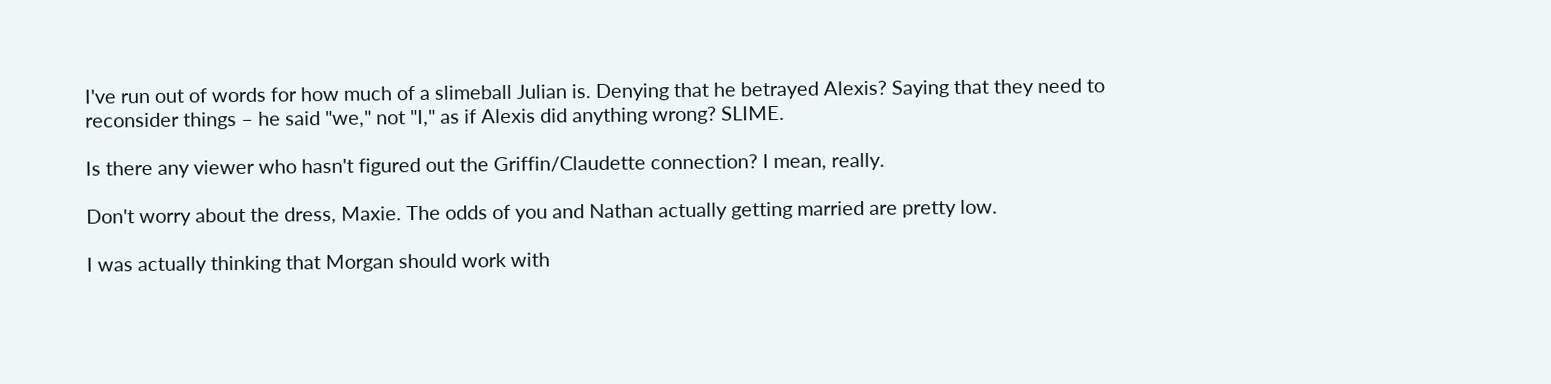I've run out of words for how much of a slimeball Julian is. Denying that he betrayed Alexis? Saying that they need to reconsider things – he said "we," not "I," as if Alexis did anything wrong? SLIME.

Is there any viewer who hasn't figured out the Griffin/Claudette connection? I mean, really.

Don't worry about the dress, Maxie. The odds of you and Nathan actually getting married are pretty low.

I was actually thinking that Morgan should work with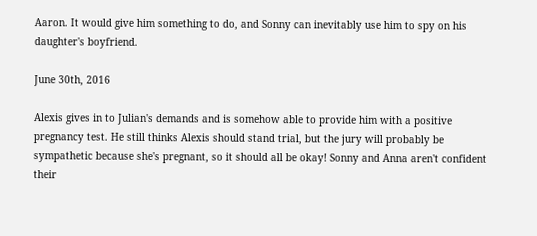Aaron. It would give him something to do, and Sonny can inevitably use him to spy on his daughter's boyfriend.

June 30th, 2016

Alexis gives in to Julian's demands and is somehow able to provide him with a positive pregnancy test. He still thinks Alexis should stand trial, but the jury will probably be sympathetic because she's pregnant, so it should all be okay! Sonny and Anna aren't confident their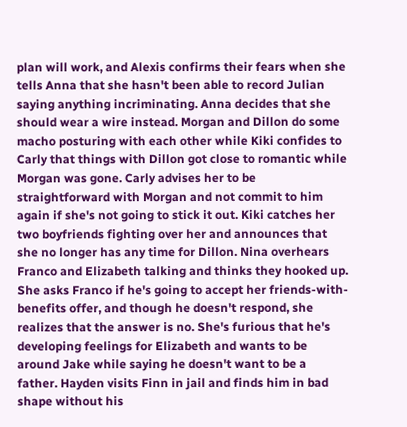plan will work, and Alexis confirms their fears when she tells Anna that she hasn't been able to record Julian saying anything incriminating. Anna decides that she should wear a wire instead. Morgan and Dillon do some macho posturing with each other while Kiki confides to Carly that things with Dillon got close to romantic while Morgan was gone. Carly advises her to be straightforward with Morgan and not commit to him again if she's not going to stick it out. Kiki catches her two boyfriends fighting over her and announces that she no longer has any time for Dillon. Nina overhears Franco and Elizabeth talking and thinks they hooked up. She asks Franco if he's going to accept her friends-with-benefits offer, and though he doesn't respond, she realizes that the answer is no. She's furious that he's developing feelings for Elizabeth and wants to be around Jake while saying he doesn't want to be a father. Hayden visits Finn in jail and finds him in bad shape without his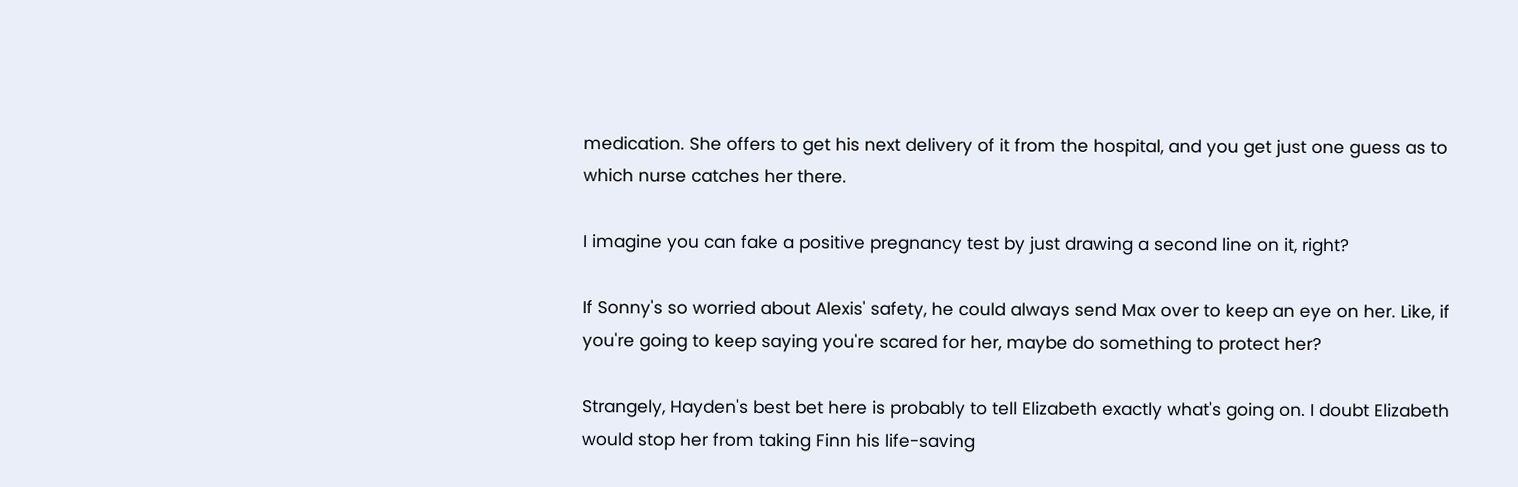medication. She offers to get his next delivery of it from the hospital, and you get just one guess as to which nurse catches her there.

I imagine you can fake a positive pregnancy test by just drawing a second line on it, right?

If Sonny's so worried about Alexis' safety, he could always send Max over to keep an eye on her. Like, if you're going to keep saying you're scared for her, maybe do something to protect her?

Strangely, Hayden's best bet here is probably to tell Elizabeth exactly what's going on. I doubt Elizabeth would stop her from taking Finn his life-saving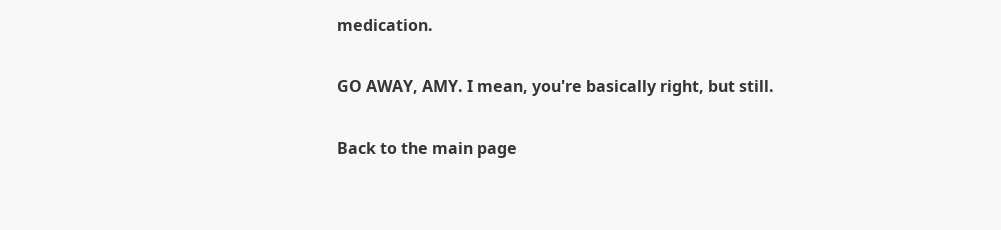medication.

GO AWAY, AMY. I mean, you're basically right, but still.

Back to the main page